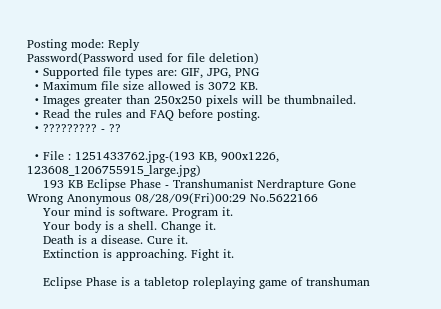Posting mode: Reply
Password(Password used for file deletion)
  • Supported file types are: GIF, JPG, PNG
  • Maximum file size allowed is 3072 KB.
  • Images greater than 250x250 pixels will be thumbnailed.
  • Read the rules and FAQ before posting.
  • ????????? - ??

  • File : 1251433762.jpg-(193 KB, 900x1226, 123608_1206755915_large.jpg)
    193 KB Eclipse Phase - Transhumanist Nerdrapture Gone Wrong Anonymous 08/28/09(Fri)00:29 No.5622166
    Your mind is software. Program it.
    Your body is a shell. Change it.
    Death is a disease. Cure it.
    Extinction is approaching. Fight it.

    Eclipse Phase is a tabletop roleplaying game of transhuman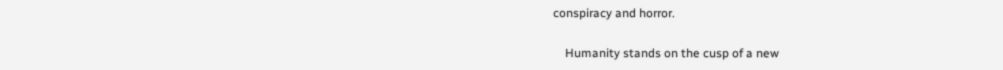conspiracy and horror.

    Humanity stands on the cusp of a new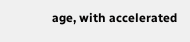age, with accelerated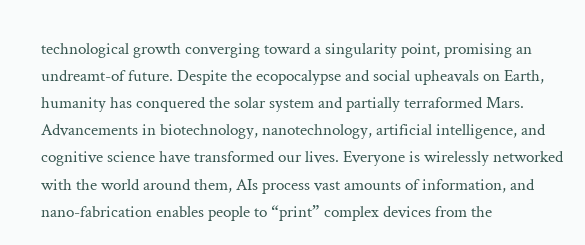technological growth converging toward a singularity point, promising an undreamt-of future. Despite the ecopocalypse and social upheavals on Earth, humanity has conquered the solar system and partially terraformed Mars. Advancements in biotechnology, nanotechnology, artificial intelligence, and cognitive science have transformed our lives. Everyone is wirelessly networked with the world around them, AIs process vast amounts of information, and nano-fabrication enables people to “print” complex devices from the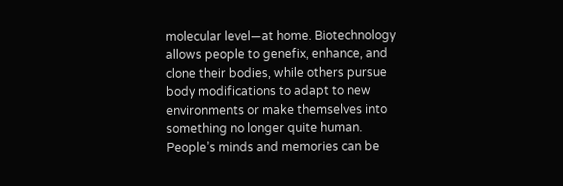molecular level—at home. Biotechnology allows people to genefix, enhance, and clone their bodies, while others pursue body modifications to adapt to new environments or make themselves into something no longer quite human. People’s minds and memories can be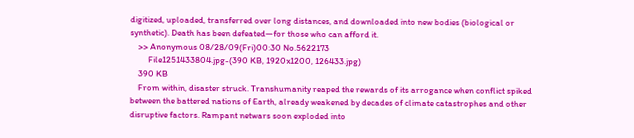digitized, uploaded, transferred over long distances, and downloaded into new bodies (biological or synthetic). Death has been defeated—for those who can afford it.
    >> Anonymous 08/28/09(Fri)00:30 No.5622173
         File1251433804.jpg-(390 KB, 1920x1200, 126433.jpg)
    390 KB
    From within, disaster struck. Transhumanity reaped the rewards of its arrogance when conflict spiked between the battered nations of Earth, already weakened by decades of climate catastrophes and other disruptive factors. Rampant netwars soon exploded into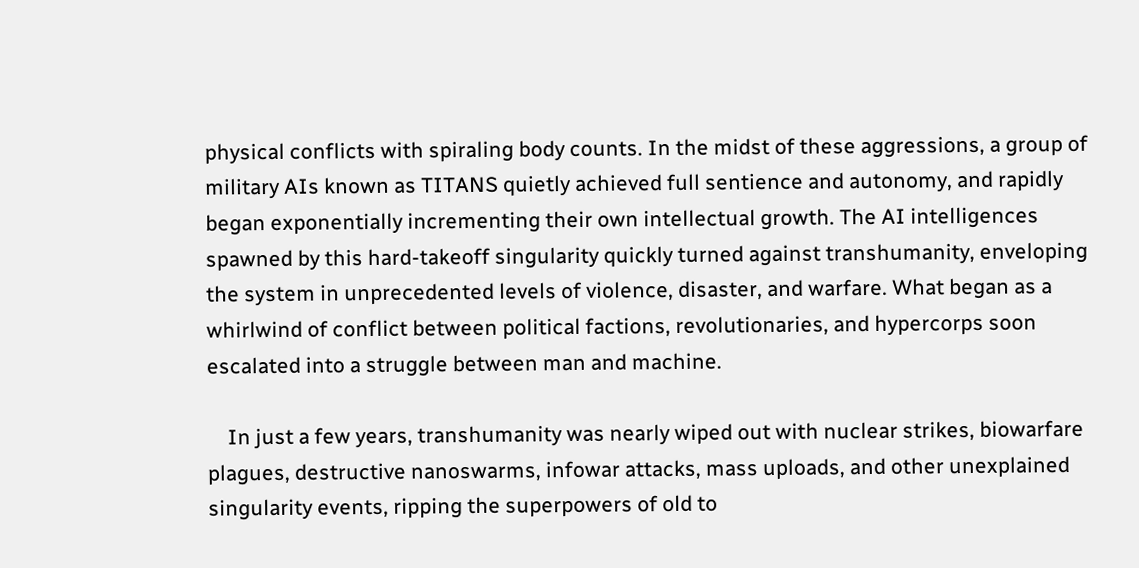physical conflicts with spiraling body counts. In the midst of these aggressions, a group of military AIs known as TITANS quietly achieved full sentience and autonomy, and rapidly began exponentially incrementing their own intellectual growth. The AI intelligences spawned by this hard-takeoff singularity quickly turned against transhumanity, enveloping the system in unprecedented levels of violence, disaster, and warfare. What began as a whirlwind of conflict between political factions, revolutionaries, and hypercorps soon escalated into a struggle between man and machine.

    In just a few years, transhumanity was nearly wiped out with nuclear strikes, biowarfare plagues, destructive nanoswarms, infowar attacks, mass uploads, and other unexplained singularity events, ripping the superpowers of old to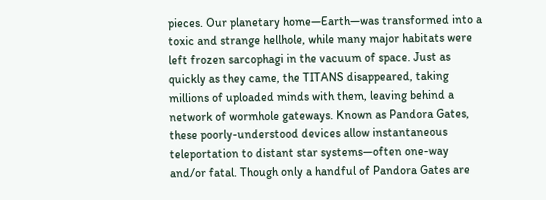pieces. Our planetary home—Earth—was transformed into a toxic and strange hellhole, while many major habitats were left frozen sarcophagi in the vacuum of space. Just as quickly as they came, the TITANS disappeared, taking millions of uploaded minds with them, leaving behind a network of wormhole gateways. Known as Pandora Gates, these poorly-understood devices allow instantaneous teleportation to distant star systems—often one-way and/or fatal. Though only a handful of Pandora Gates are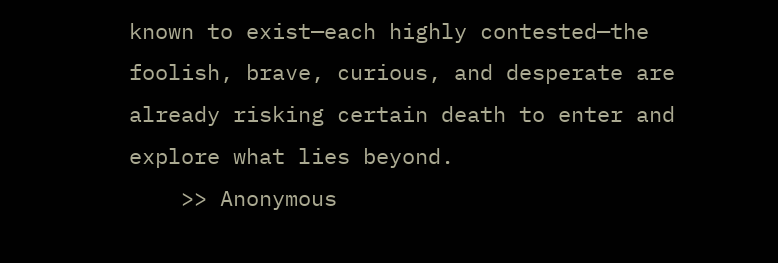known to exist—each highly contested—the foolish, brave, curious, and desperate are already risking certain death to enter and explore what lies beyond.
    >> Anonymous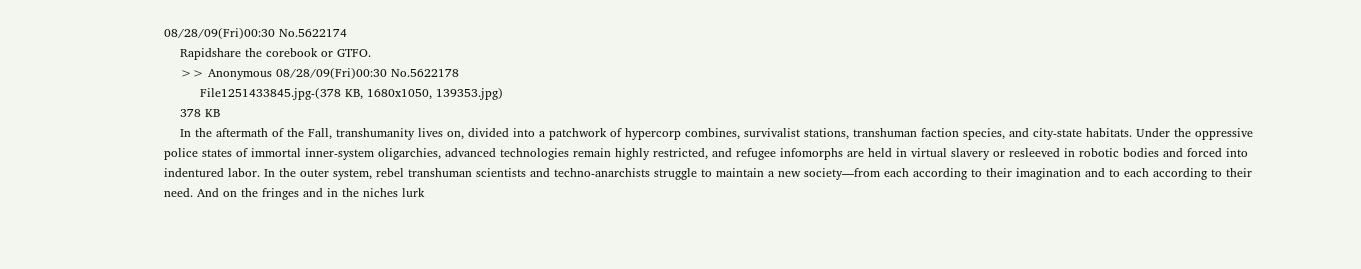08/28/09(Fri)00:30 No.5622174
    Rapidshare the corebook or GTFO.
    >> Anonymous 08/28/09(Fri)00:30 No.5622178
         File1251433845.jpg-(378 KB, 1680x1050, 139353.jpg)
    378 KB
    In the aftermath of the Fall, transhumanity lives on, divided into a patchwork of hypercorp combines, survivalist stations, transhuman faction species, and city-state habitats. Under the oppressive police states of immortal inner-system oligarchies, advanced technologies remain highly restricted, and refugee infomorphs are held in virtual slavery or resleeved in robotic bodies and forced into indentured labor. In the outer system, rebel transhuman scientists and techno-anarchists struggle to maintain a new society—from each according to their imagination and to each according to their need. And on the fringes and in the niches lurk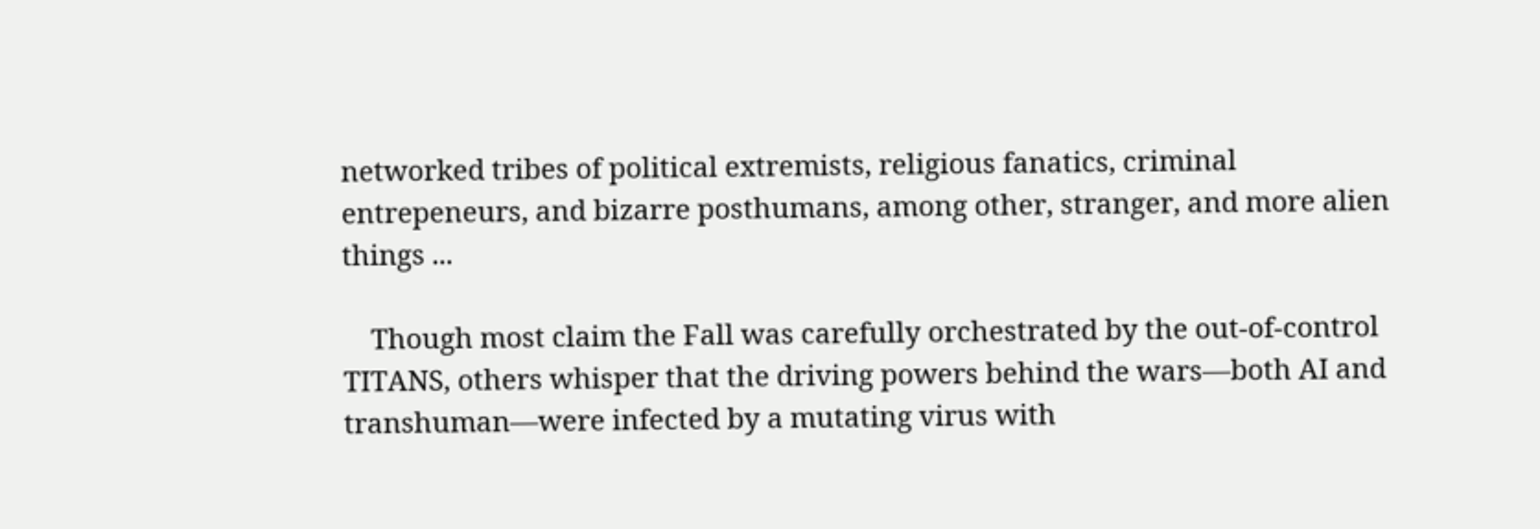networked tribes of political extremists, religious fanatics, criminal entrepeneurs, and bizarre posthumans, among other, stranger, and more alien things ...

    Though most claim the Fall was carefully orchestrated by the out-of-control TITANS, others whisper that the driving powers behind the wars—both AI and transhuman—were infected by a mutating virus with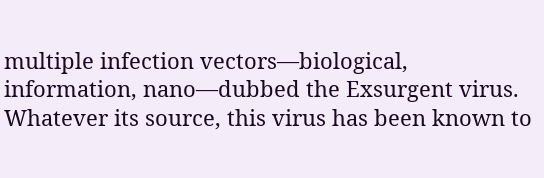multiple infection vectors—biological, information, nano—dubbed the Exsurgent virus. Whatever its source, this virus has been known to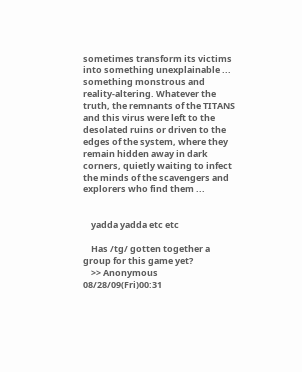sometimes transform its victims into something unexplainable ... something monstrous and reality-altering. Whatever the truth, the remnants of the TITANS and this virus were left to the desolated ruins or driven to the edges of the system, where they remain hidden away in dark corners, quietly waiting to infect the minds of the scavengers and explorers who find them ...


    yadda yadda etc etc

    Has /tg/ gotten together a group for this game yet?
    >> Anonymous 08/28/09(Fri)00:31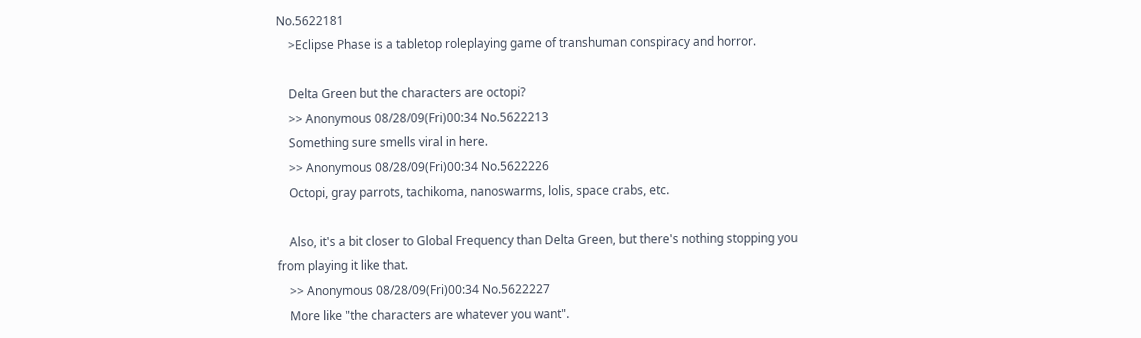No.5622181
    >Eclipse Phase is a tabletop roleplaying game of transhuman conspiracy and horror.

    Delta Green but the characters are octopi?
    >> Anonymous 08/28/09(Fri)00:34 No.5622213
    Something sure smells viral in here.
    >> Anonymous 08/28/09(Fri)00:34 No.5622226
    Octopi, gray parrots, tachikoma, nanoswarms, lolis, space crabs, etc.

    Also, it's a bit closer to Global Frequency than Delta Green, but there's nothing stopping you from playing it like that.
    >> Anonymous 08/28/09(Fri)00:34 No.5622227
    More like "the characters are whatever you want".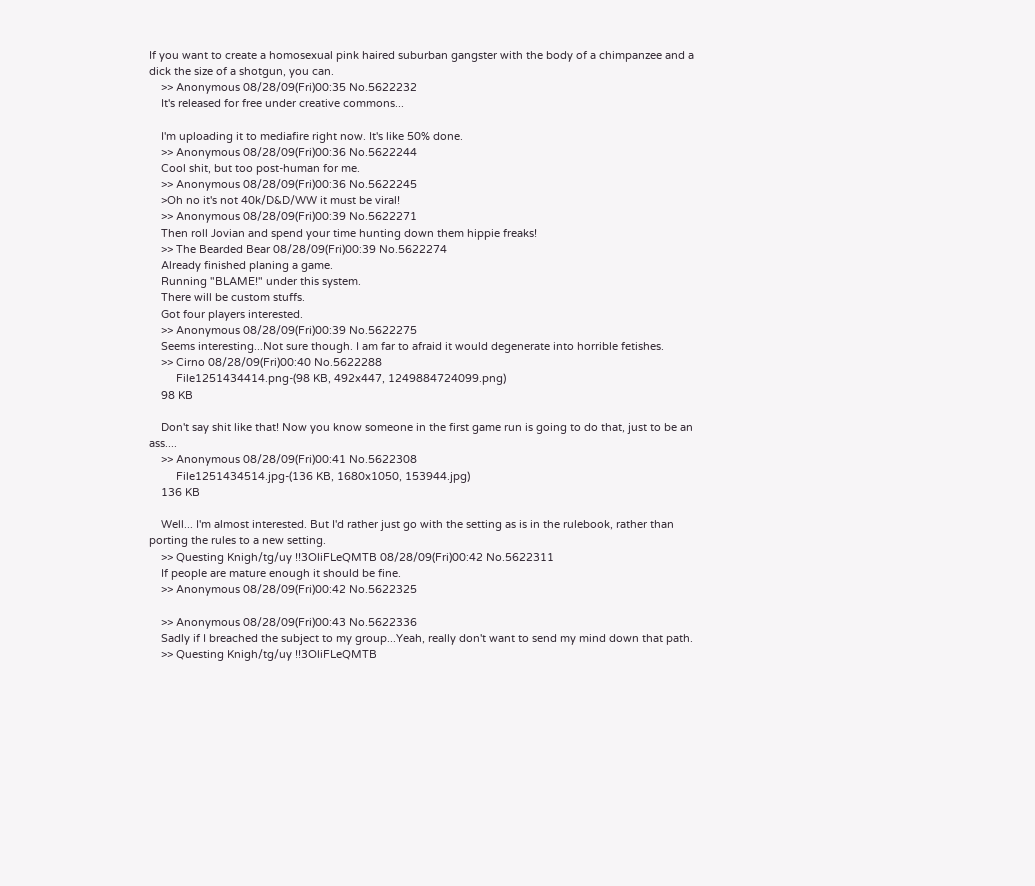If you want to create a homosexual pink haired suburban gangster with the body of a chimpanzee and a dick the size of a shotgun, you can.
    >> Anonymous 08/28/09(Fri)00:35 No.5622232
    It's released for free under creative commons...

    I'm uploading it to mediafire right now. It's like 50% done.
    >> Anonymous 08/28/09(Fri)00:36 No.5622244
    Cool shit, but too post-human for me.
    >> Anonymous 08/28/09(Fri)00:36 No.5622245
    >Oh no it's not 40k/D&D/WW it must be viral!
    >> Anonymous 08/28/09(Fri)00:39 No.5622271
    Then roll Jovian and spend your time hunting down them hippie freaks!
    >> The Bearded Bear 08/28/09(Fri)00:39 No.5622274
    Already finished planing a game.
    Running "BLAME!" under this system.
    There will be custom stuffs.
    Got four players interested.
    >> Anonymous 08/28/09(Fri)00:39 No.5622275
    Seems interesting...Not sure though. I am far to afraid it would degenerate into horrible fetishes.
    >> Cirno 08/28/09(Fri)00:40 No.5622288
         File1251434414.png-(98 KB, 492x447, 1249884724099.png)
    98 KB

    Don't say shit like that! Now you know someone in the first game run is going to do that, just to be an ass....
    >> Anonymous 08/28/09(Fri)00:41 No.5622308
         File1251434514.jpg-(136 KB, 1680x1050, 153944.jpg)
    136 KB

    Well... I'm almost interested. But I'd rather just go with the setting as is in the rulebook, rather than porting the rules to a new setting.
    >> Questing Knigh/tg/uy !!3OliFLeQMTB 08/28/09(Fri)00:42 No.5622311
    If people are mature enough it should be fine.
    >> Anonymous 08/28/09(Fri)00:42 No.5622325

    >> Anonymous 08/28/09(Fri)00:43 No.5622336
    Sadly if I breached the subject to my group...Yeah, really don't want to send my mind down that path.
    >> Questing Knigh/tg/uy !!3OliFLeQMTB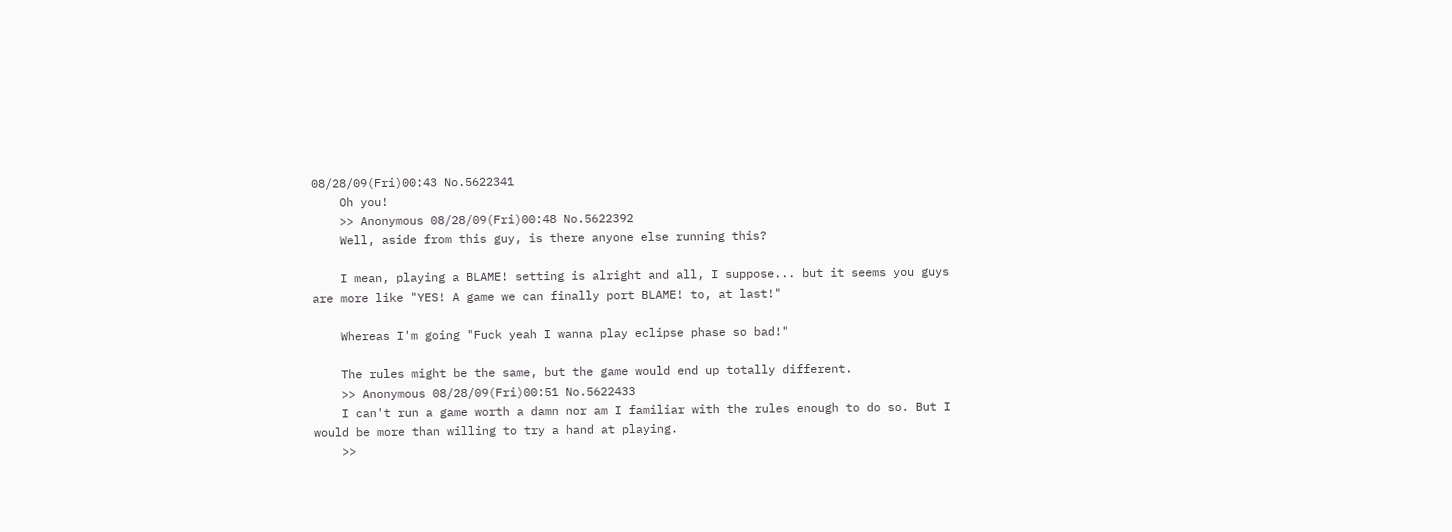08/28/09(Fri)00:43 No.5622341
    Oh you!
    >> Anonymous 08/28/09(Fri)00:48 No.5622392
    Well, aside from this guy, is there anyone else running this?

    I mean, playing a BLAME! setting is alright and all, I suppose... but it seems you guys are more like "YES! A game we can finally port BLAME! to, at last!"

    Whereas I'm going "Fuck yeah I wanna play eclipse phase so bad!"

    The rules might be the same, but the game would end up totally different.
    >> Anonymous 08/28/09(Fri)00:51 No.5622433
    I can't run a game worth a damn nor am I familiar with the rules enough to do so. But I would be more than willing to try a hand at playing.
    >>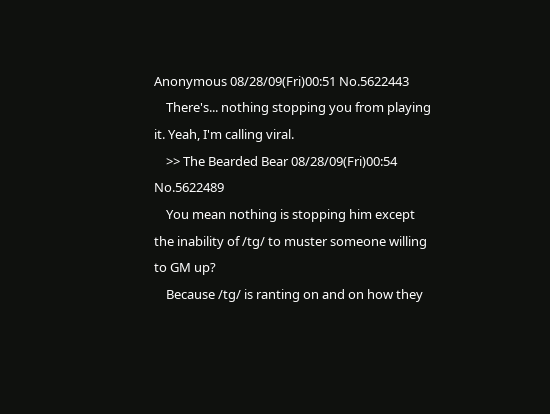Anonymous 08/28/09(Fri)00:51 No.5622443
    There's... nothing stopping you from playing it. Yeah, I'm calling viral.
    >> The Bearded Bear 08/28/09(Fri)00:54 No.5622489
    You mean nothing is stopping him except the inability of /tg/ to muster someone willing to GM up?
    Because /tg/ is ranting on and on how they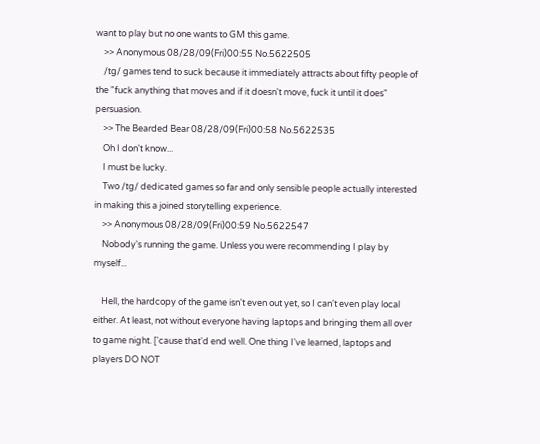want to play but no one wants to GM this game.
    >> Anonymous 08/28/09(Fri)00:55 No.5622505
    /tg/ games tend to suck because it immediately attracts about fifty people of the "fuck anything that moves and if it doesn't move, fuck it until it does" persuasion.
    >> The Bearded Bear 08/28/09(Fri)00:58 No.5622535
    Oh I don't know...
    I must be lucky.
    Two /tg/ dedicated games so far and only sensible people actually interested in making this a joined storytelling experience.
    >> Anonymous 08/28/09(Fri)00:59 No.5622547
    Nobody's running the game. Unless you were recommending I play by myself...

    Hell, the hardcopy of the game isn't even out yet, so I can't even play local either. At least, not without everyone having laptops and bringing them all over to game night. ['cause that'd end well. One thing I've learned, laptops and players DO NOT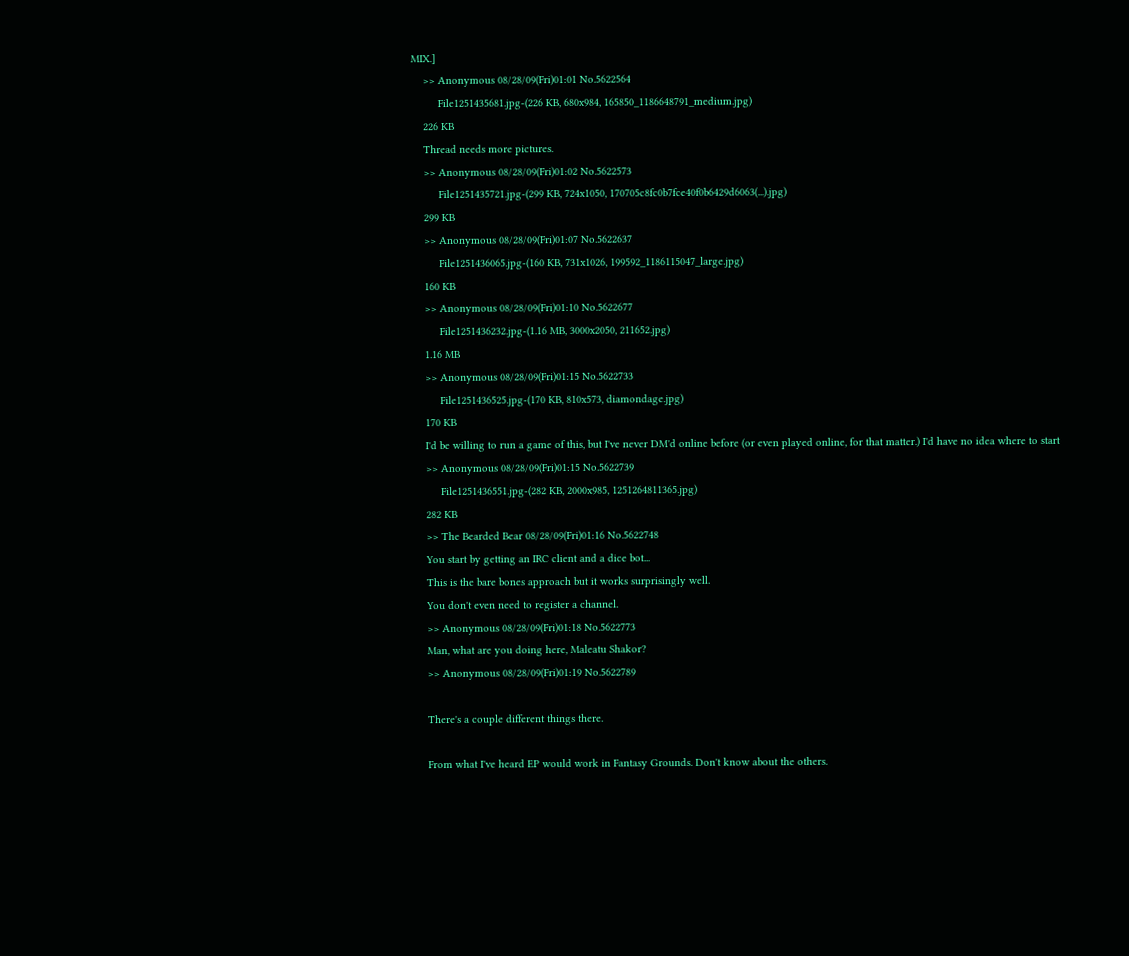MIX.]
    >> Anonymous 08/28/09(Fri)01:01 No.5622564
         File1251435681.jpg-(226 KB, 680x984, 165850_1186648791_medium.jpg)
    226 KB
    Thread needs more pictures.
    >> Anonymous 08/28/09(Fri)01:02 No.5622573
         File1251435721.jpg-(299 KB, 724x1050, 170705c8fc0b7fce40f0b6429d6063(...).jpg)
    299 KB
    >> Anonymous 08/28/09(Fri)01:07 No.5622637
         File1251436065.jpg-(160 KB, 731x1026, 199592_1186115047_large.jpg)
    160 KB
    >> Anonymous 08/28/09(Fri)01:10 No.5622677
         File1251436232.jpg-(1.16 MB, 3000x2050, 211652.jpg)
    1.16 MB
    >> Anonymous 08/28/09(Fri)01:15 No.5622733
         File1251436525.jpg-(170 KB, 810x573, diamondage.jpg)
    170 KB
    I'd be willing to run a game of this, but I've never DM'd online before (or even played online, for that matter.) I'd have no idea where to start
    >> Anonymous 08/28/09(Fri)01:15 No.5622739
         File1251436551.jpg-(282 KB, 2000x985, 1251264811365.jpg)
    282 KB
    >> The Bearded Bear 08/28/09(Fri)01:16 No.5622748
    You start by getting an IRC client and a dice bot...
    This is the bare bones approach but it works surprisingly well.
    You don't even need to register a channel.
    >> Anonymous 08/28/09(Fri)01:18 No.5622773
    Man, what are you doing here, Maleatu Shakor?
    >> Anonymous 08/28/09(Fri)01:19 No.5622789

    There's a couple different things there.

    From what I've heard EP would work in Fantasy Grounds. Don't know about the others.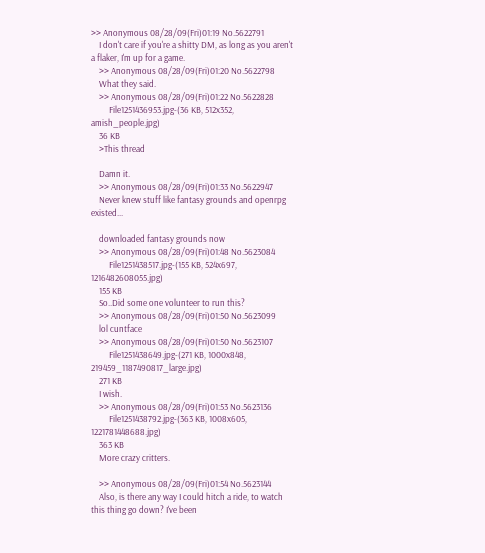>> Anonymous 08/28/09(Fri)01:19 No.5622791
    I don't care if you're a shitty DM, as long as you aren't a flaker, I'm up for a game.
    >> Anonymous 08/28/09(Fri)01:20 No.5622798
    What they said.
    >> Anonymous 08/28/09(Fri)01:22 No.5622828
         File1251436953.jpg-(36 KB, 512x352, amish_people.jpg)
    36 KB
    >This thread

    Damn it.
    >> Anonymous 08/28/09(Fri)01:33 No.5622947
    Never knew stuff like fantasy grounds and openrpg existed...

    downloaded fantasy grounds now
    >> Anonymous 08/28/09(Fri)01:48 No.5623084
         File1251438517.jpg-(155 KB, 524x697, 1216482608055.jpg)
    155 KB
    So..Did some one volunteer to run this?
    >> Anonymous 08/28/09(Fri)01:50 No.5623099
    lol cuntface
    >> Anonymous 08/28/09(Fri)01:50 No.5623107
         File1251438649.jpg-(271 KB, 1000x848, 219459_1187490817_large.jpg)
    271 KB
    I wish.
    >> Anonymous 08/28/09(Fri)01:53 No.5623136
         File1251438792.jpg-(363 KB, 1008x605, 1221781448688.jpg)
    363 KB
    More crazy critters.

    >> Anonymous 08/28/09(Fri)01:54 No.5623144
    Also, is there any way I could hitch a ride, to watch this thing go down? I've been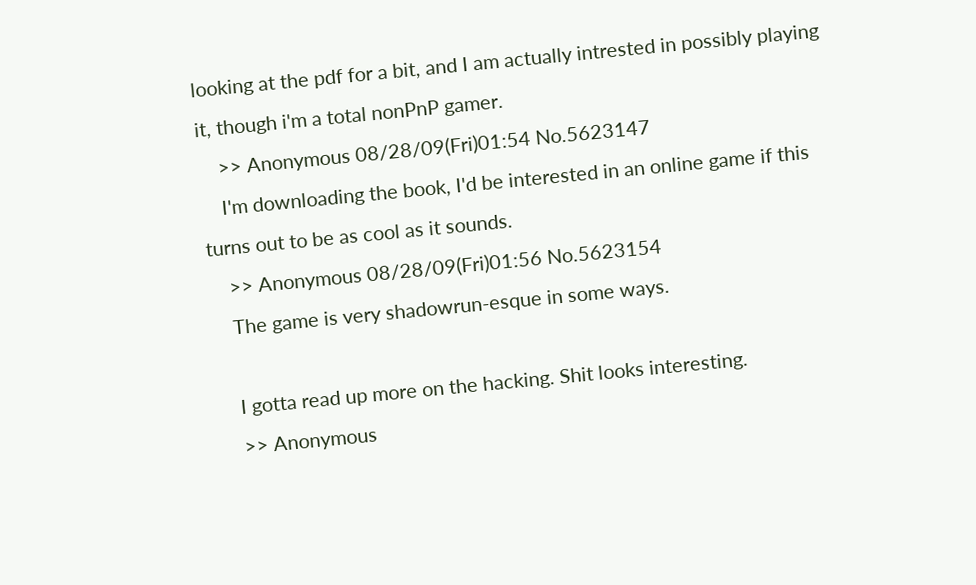looking at the pdf for a bit, and I am actually intrested in possibly playing it, though i'm a total nonPnP gamer.
    >> Anonymous 08/28/09(Fri)01:54 No.5623147
    I'm downloading the book, I'd be interested in an online game if this turns out to be as cool as it sounds.
    >> Anonymous 08/28/09(Fri)01:56 No.5623154
    The game is very shadowrun-esque in some ways.

    I gotta read up more on the hacking. Shit looks interesting.
    >> Anonymous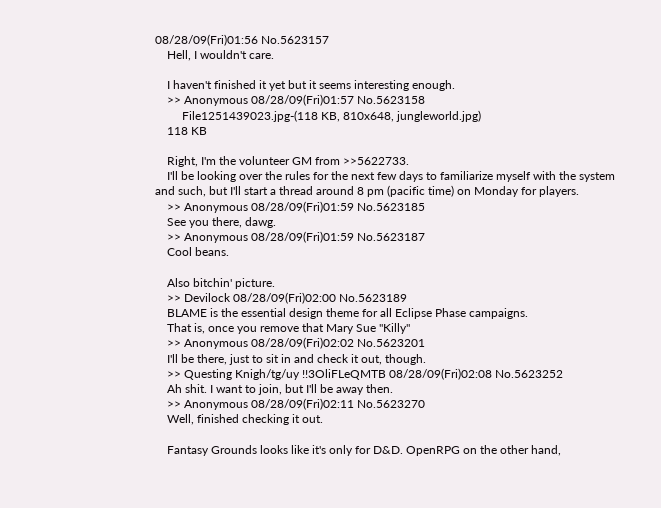08/28/09(Fri)01:56 No.5623157
    Hell, I wouldn't care.

    I haven't finished it yet but it seems interesting enough.
    >> Anonymous 08/28/09(Fri)01:57 No.5623158
         File1251439023.jpg-(118 KB, 810x648, jungleworld.jpg)
    118 KB

    Right, I'm the volunteer GM from >>5622733.
    I'll be looking over the rules for the next few days to familiarize myself with the system and such, but I'll start a thread around 8 pm (pacific time) on Monday for players.
    >> Anonymous 08/28/09(Fri)01:59 No.5623185
    See you there, dawg.
    >> Anonymous 08/28/09(Fri)01:59 No.5623187
    Cool beans.

    Also bitchin' picture.
    >> Devilock 08/28/09(Fri)02:00 No.5623189
    BLAME is the essential design theme for all Eclipse Phase campaigns.
    That is, once you remove that Mary Sue "Killy"
    >> Anonymous 08/28/09(Fri)02:02 No.5623201
    I'll be there, just to sit in and check it out, though.
    >> Questing Knigh/tg/uy !!3OliFLeQMTB 08/28/09(Fri)02:08 No.5623252
    Ah shit. I want to join, but I'll be away then.
    >> Anonymous 08/28/09(Fri)02:11 No.5623270
    Well, finished checking it out.

    Fantasy Grounds looks like it's only for D&D. OpenRPG on the other hand,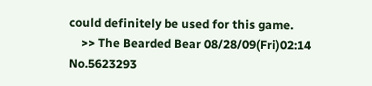could definitely be used for this game.
    >> The Bearded Bear 08/28/09(Fri)02:14 No.5623293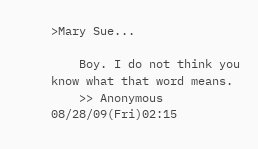>Mary Sue...

    Boy. I do not think you know what that word means.
    >> Anonymous 08/28/09(Fri)02:15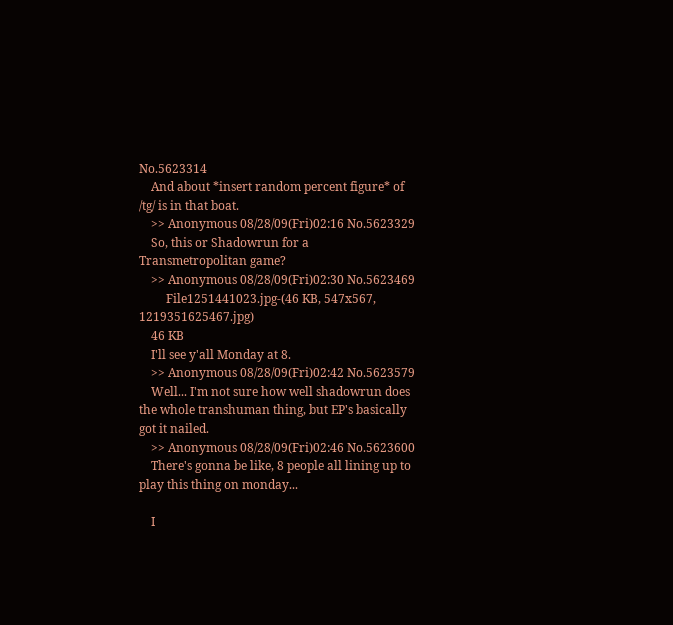No.5623314
    And about *insert random percent figure* of /tg/ is in that boat.
    >> Anonymous 08/28/09(Fri)02:16 No.5623329
    So, this or Shadowrun for a Transmetropolitan game?
    >> Anonymous 08/28/09(Fri)02:30 No.5623469
         File1251441023.jpg-(46 KB, 547x567, 1219351625467.jpg)
    46 KB
    I'll see y'all Monday at 8.
    >> Anonymous 08/28/09(Fri)02:42 No.5623579
    Well... I'm not sure how well shadowrun does the whole transhuman thing, but EP's basically got it nailed.
    >> Anonymous 08/28/09(Fri)02:46 No.5623600
    There's gonna be like, 8 people all lining up to play this thing on monday...

    I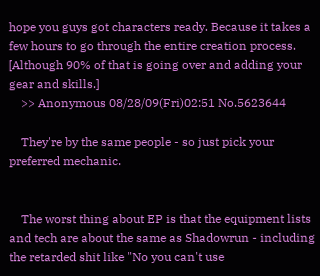hope you guys got characters ready. Because it takes a few hours to go through the entire creation process. [Although 90% of that is going over and adding your gear and skills.]
    >> Anonymous 08/28/09(Fri)02:51 No.5623644

    They're by the same people - so just pick your preferred mechanic.


    The worst thing about EP is that the equipment lists and tech are about the same as Shadowrun - including the retarded shit like "No you can't use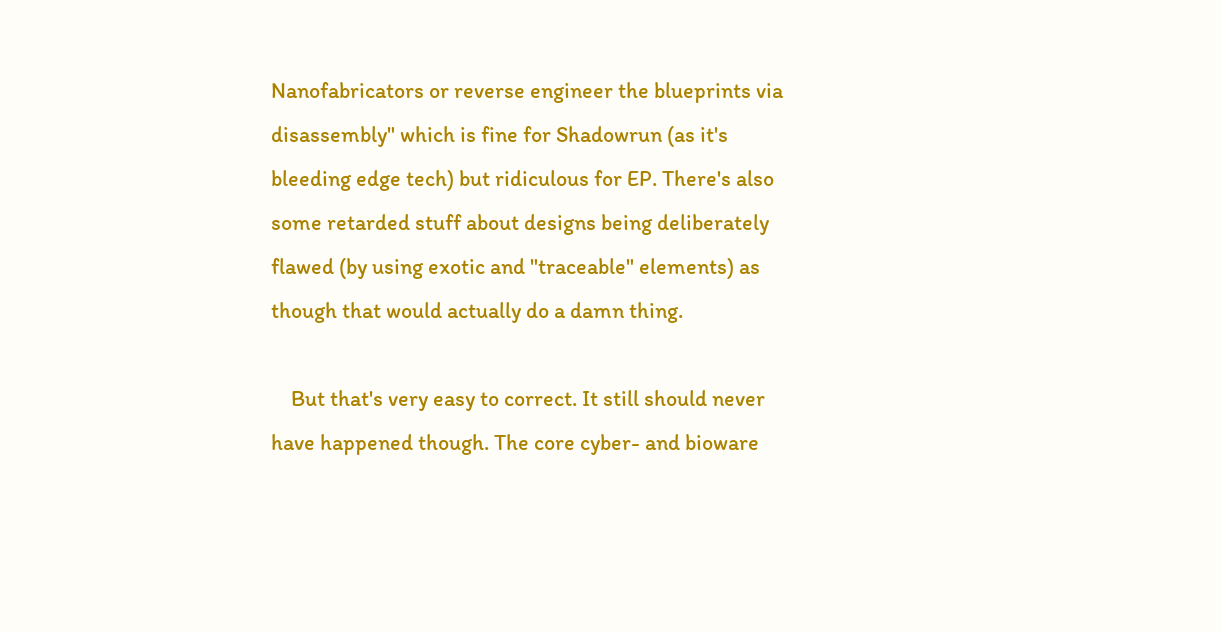Nanofabricators or reverse engineer the blueprints via disassembly" which is fine for Shadowrun (as it's bleeding edge tech) but ridiculous for EP. There's also some retarded stuff about designs being deliberately flawed (by using exotic and "traceable" elements) as though that would actually do a damn thing.

    But that's very easy to correct. It still should never have happened though. The core cyber- and bioware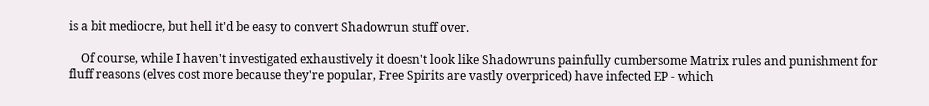is a bit mediocre, but hell it'd be easy to convert Shadowrun stuff over.

    Of course, while I haven't investigated exhaustively it doesn't look like Shadowruns painfully cumbersome Matrix rules and punishment for fluff reasons (elves cost more because they're popular, Free Spirits are vastly overpriced) have infected EP - which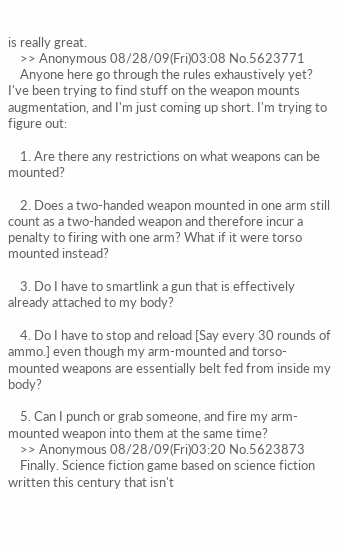is really great.
    >> Anonymous 08/28/09(Fri)03:08 No.5623771
    Anyone here go through the rules exhaustively yet? I've been trying to find stuff on the weapon mounts augmentation, and I'm just coming up short. I'm trying to figure out:

    1. Are there any restrictions on what weapons can be mounted?

    2. Does a two-handed weapon mounted in one arm still count as a two-handed weapon and therefore incur a penalty to firing with one arm? What if it were torso mounted instead?

    3. Do I have to smartlink a gun that is effectively already attached to my body?

    4. Do I have to stop and reload [Say every 30 rounds of ammo.] even though my arm-mounted and torso-mounted weapons are essentially belt fed from inside my body?

    5. Can I punch or grab someone, and fire my arm-mounted weapon into them at the same time?
    >> Anonymous 08/28/09(Fri)03:20 No.5623873
    Finally. Science fiction game based on science fiction written this century that isn't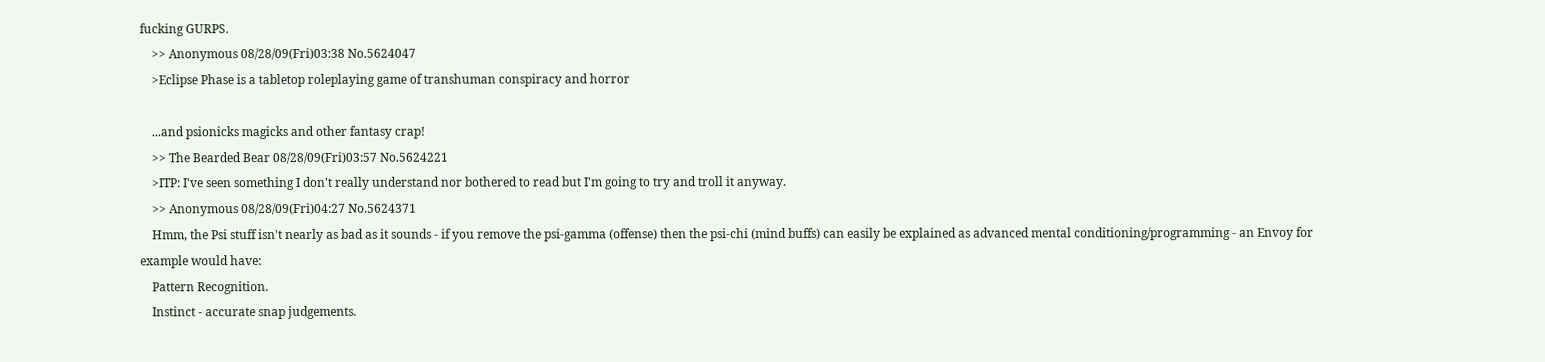fucking GURPS.
    >> Anonymous 08/28/09(Fri)03:38 No.5624047
    >Eclipse Phase is a tabletop roleplaying game of transhuman conspiracy and horror

    ...and psionicks magicks and other fantasy crap!
    >> The Bearded Bear 08/28/09(Fri)03:57 No.5624221
    >ITP: I've seen something I don't really understand nor bothered to read but I'm going to try and troll it anyway.
    >> Anonymous 08/28/09(Fri)04:27 No.5624371
    Hmm, the Psi stuff isn't nearly as bad as it sounds - if you remove the psi-gamma (offense) then the psi-chi (mind buffs) can easily be explained as advanced mental conditioning/programming - an Envoy for example would have:
    Pattern Recognition.
    Instinct - accurate snap judgements.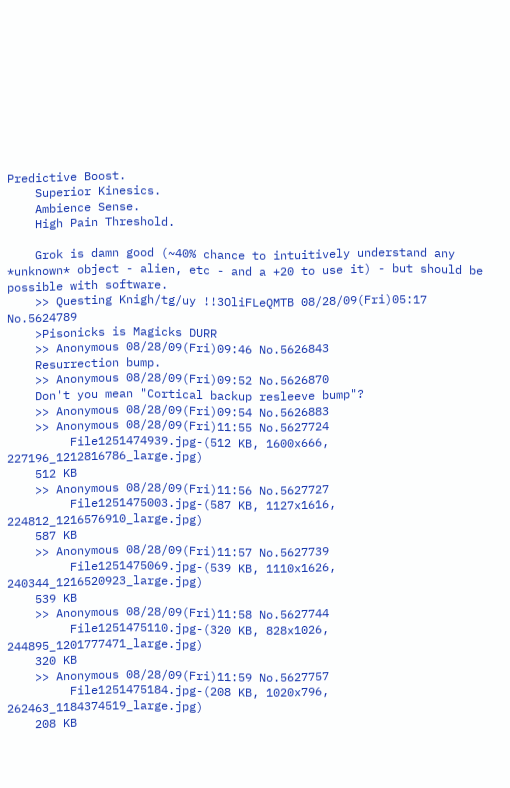Predictive Boost.
    Superior Kinesics.
    Ambience Sense.
    High Pain Threshold.

    Grok is damn good (~40% chance to intuitively understand any *unknown* object - alien, etc - and a +20 to use it) - but should be possible with software.
    >> Questing Knigh/tg/uy !!3OliFLeQMTB 08/28/09(Fri)05:17 No.5624789
    >Pisonicks is Magicks DURR
    >> Anonymous 08/28/09(Fri)09:46 No.5626843
    Resurrection bump.
    >> Anonymous 08/28/09(Fri)09:52 No.5626870
    Don't you mean "Cortical backup resleeve bump"?
    >> Anonymous 08/28/09(Fri)09:54 No.5626883
    >> Anonymous 08/28/09(Fri)11:55 No.5627724
         File1251474939.jpg-(512 KB, 1600x666, 227196_1212816786_large.jpg)
    512 KB
    >> Anonymous 08/28/09(Fri)11:56 No.5627727
         File1251475003.jpg-(587 KB, 1127x1616, 224812_1216576910_large.jpg)
    587 KB
    >> Anonymous 08/28/09(Fri)11:57 No.5627739
         File1251475069.jpg-(539 KB, 1110x1626, 240344_1216520923_large.jpg)
    539 KB
    >> Anonymous 08/28/09(Fri)11:58 No.5627744
         File1251475110.jpg-(320 KB, 828x1026, 244895_1201777471_large.jpg)
    320 KB
    >> Anonymous 08/28/09(Fri)11:59 No.5627757
         File1251475184.jpg-(208 KB, 1020x796, 262463_1184374519_large.jpg)
    208 KB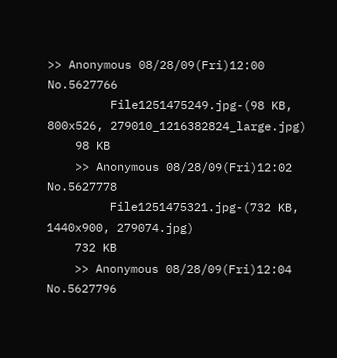>> Anonymous 08/28/09(Fri)12:00 No.5627766
         File1251475249.jpg-(98 KB, 800x526, 279010_1216382824_large.jpg)
    98 KB
    >> Anonymous 08/28/09(Fri)12:02 No.5627778
         File1251475321.jpg-(732 KB, 1440x900, 279074.jpg)
    732 KB
    >> Anonymous 08/28/09(Fri)12:04 No.5627796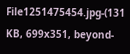File1251475454.jpg-(131 KB, 699x351, beyond-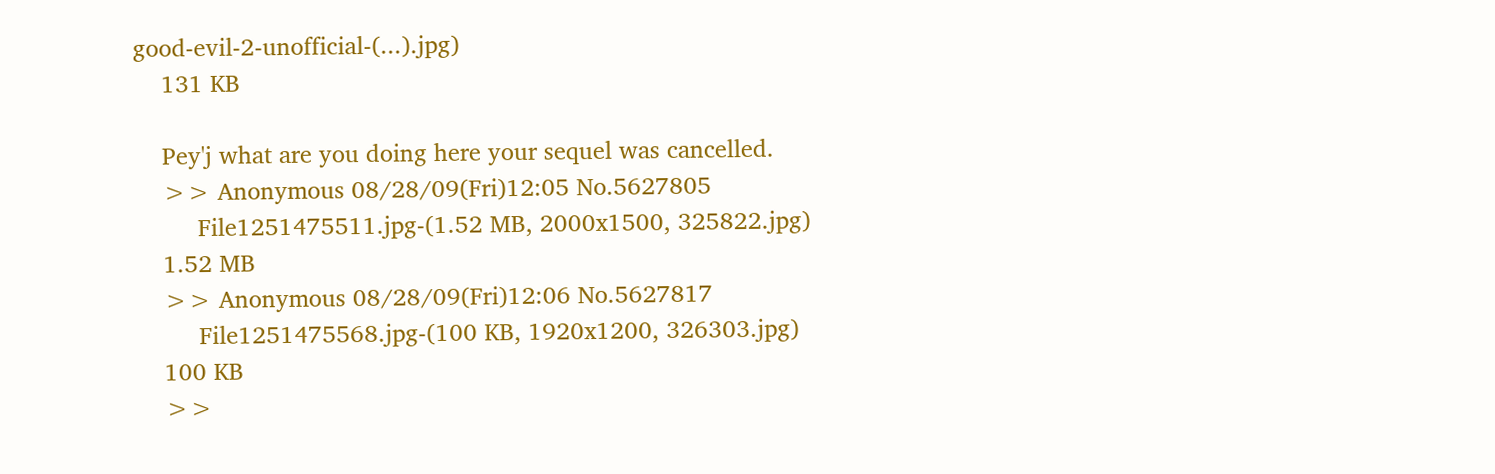good-evil-2-unofficial-(...).jpg)
    131 KB

    Pey'j what are you doing here your sequel was cancelled.
    >> Anonymous 08/28/09(Fri)12:05 No.5627805
         File1251475511.jpg-(1.52 MB, 2000x1500, 325822.jpg)
    1.52 MB
    >> Anonymous 08/28/09(Fri)12:06 No.5627817
         File1251475568.jpg-(100 KB, 1920x1200, 326303.jpg)
    100 KB
    >>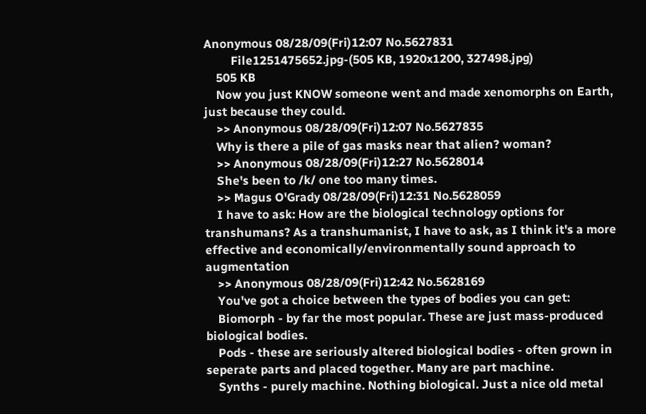Anonymous 08/28/09(Fri)12:07 No.5627831
         File1251475652.jpg-(505 KB, 1920x1200, 327498.jpg)
    505 KB
    Now you just KNOW someone went and made xenomorphs on Earth, just because they could.
    >> Anonymous 08/28/09(Fri)12:07 No.5627835
    Why is there a pile of gas masks near that alien? woman?
    >> Anonymous 08/28/09(Fri)12:27 No.5628014
    She's been to /k/ one too many times.
    >> Magus O'Grady 08/28/09(Fri)12:31 No.5628059
    I have to ask: How are the biological technology options for transhumans? As a transhumanist, I have to ask, as I think it's a more effective and economically/environmentally sound approach to augmentation
    >> Anonymous 08/28/09(Fri)12:42 No.5628169
    You've got a choice between the types of bodies you can get:
    Biomorph - by far the most popular. These are just mass-produced biological bodies.
    Pods - these are seriously altered biological bodies - often grown in seperate parts and placed together. Many are part machine.
    Synths - purely machine. Nothing biological. Just a nice old metal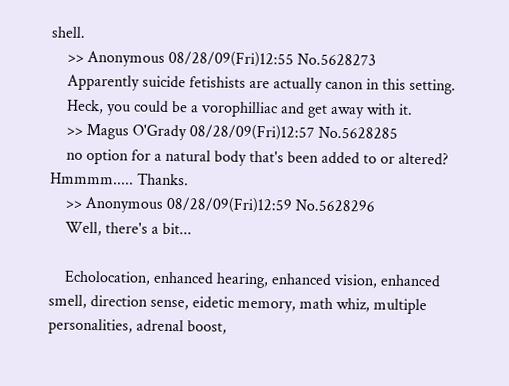shell.
    >> Anonymous 08/28/09(Fri)12:55 No.5628273
    Apparently suicide fetishists are actually canon in this setting.
    Heck, you could be a vorophilliac and get away with it.
    >> Magus O'Grady 08/28/09(Fri)12:57 No.5628285
    no option for a natural body that's been added to or altered? Hmmmm..... Thanks.
    >> Anonymous 08/28/09(Fri)12:59 No.5628296
    Well, there's a bit...

    Echolocation, enhanced hearing, enhanced vision, enhanced smell, direction sense, eidetic memory, math whiz, multiple personalities, adrenal boost,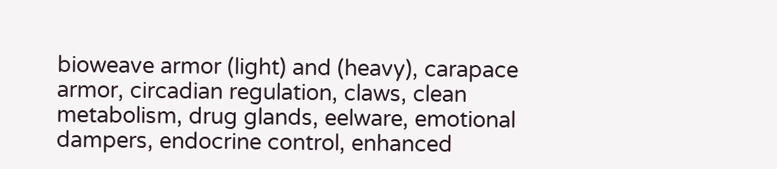bioweave armor (light) and (heavy), carapace armor, circadian regulation, claws, clean metabolism, drug glands, eelware, emotional dampers, endocrine control, enhanced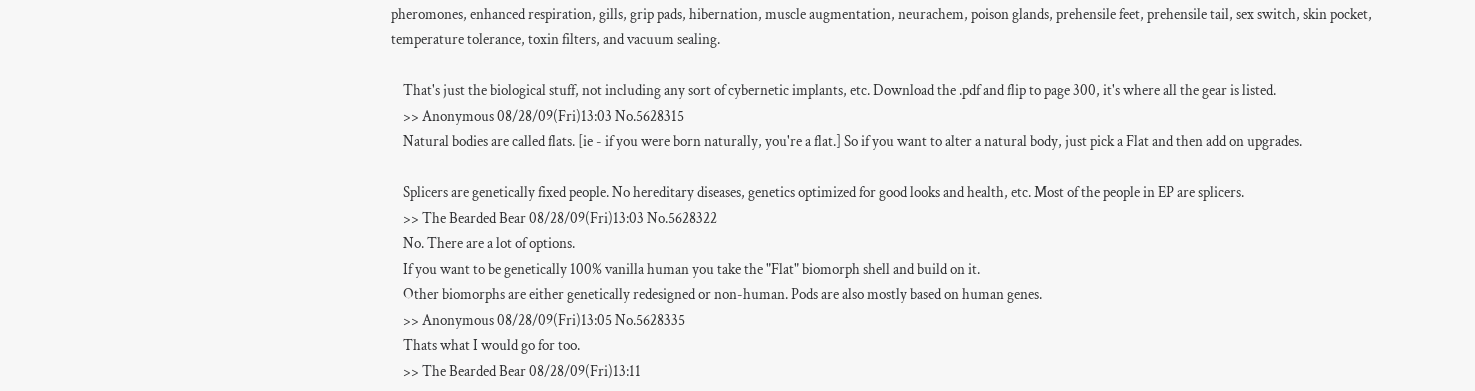pheromones, enhanced respiration, gills, grip pads, hibernation, muscle augmentation, neurachem, poison glands, prehensile feet, prehensile tail, sex switch, skin pocket, temperature tolerance, toxin filters, and vacuum sealing.

    That's just the biological stuff, not including any sort of cybernetic implants, etc. Download the .pdf and flip to page 300, it's where all the gear is listed.
    >> Anonymous 08/28/09(Fri)13:03 No.5628315
    Natural bodies are called flats. [ie - if you were born naturally, you're a flat.] So if you want to alter a natural body, just pick a Flat and then add on upgrades.

    Splicers are genetically fixed people. No hereditary diseases, genetics optimized for good looks and health, etc. Most of the people in EP are splicers.
    >> The Bearded Bear 08/28/09(Fri)13:03 No.5628322
    No. There are a lot of options.
    If you want to be genetically 100% vanilla human you take the "Flat" biomorph shell and build on it.
    Other biomorphs are either genetically redesigned or non-human. Pods are also mostly based on human genes.
    >> Anonymous 08/28/09(Fri)13:05 No.5628335
    Thats what I would go for too.
    >> The Bearded Bear 08/28/09(Fri)13:11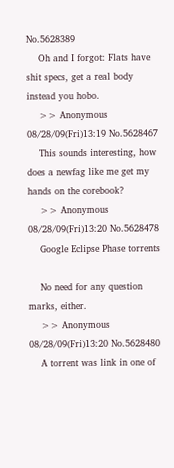No.5628389
    Oh and I forgot: Flats have shit specs, get a real body instead you hobo.
    >> Anonymous 08/28/09(Fri)13:19 No.5628467
    This sounds interesting, how does a newfag like me get my hands on the corebook?
    >> Anonymous 08/28/09(Fri)13:20 No.5628478
    Google Eclipse Phase torrents

    No need for any question marks, either.
    >> Anonymous 08/28/09(Fri)13:20 No.5628480
    A torrent was link in one of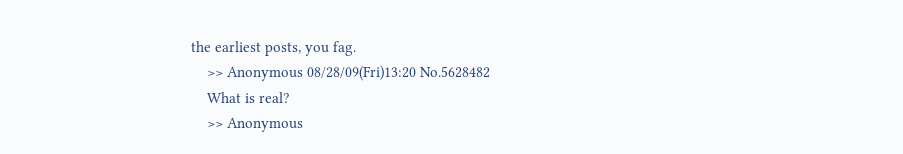the earliest posts, you fag.
    >> Anonymous 08/28/09(Fri)13:20 No.5628482
    What is real?
    >> Anonymous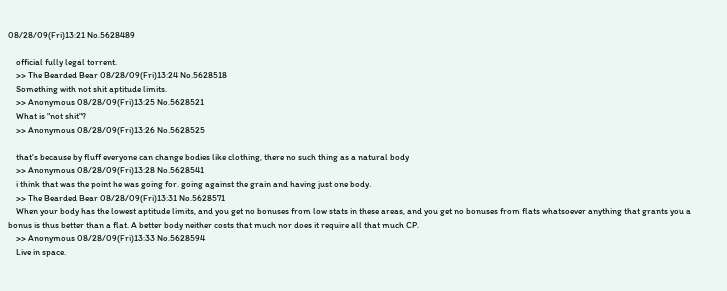08/28/09(Fri)13:21 No.5628489

    official fully legal torrent.
    >> The Bearded Bear 08/28/09(Fri)13:24 No.5628518
    Something with not shit aptitude limits.
    >> Anonymous 08/28/09(Fri)13:25 No.5628521
    What is "not shit"?
    >> Anonymous 08/28/09(Fri)13:26 No.5628525

    that's because by fluff everyone can change bodies like clothing, there no such thing as a natural body
    >> Anonymous 08/28/09(Fri)13:28 No.5628541
    i think that was the point he was going for. going against the grain and having just one body.
    >> The Bearded Bear 08/28/09(Fri)13:31 No.5628571
    When your body has the lowest aptitude limits, and you get no bonuses from low stats in these areas, and you get no bonuses from flats whatsoever anything that grants you a bonus is thus better than a flat. A better body neither costs that much nor does it require all that much CP.
    >> Anonymous 08/28/09(Fri)13:33 No.5628594
    Live in space.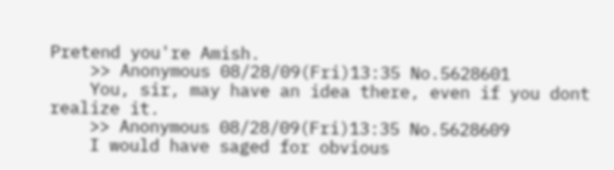Pretend you're Amish.
    >> Anonymous 08/28/09(Fri)13:35 No.5628601
    You, sir, may have an idea there, even if you dont realize it.
    >> Anonymous 08/28/09(Fri)13:35 No.5628609
    I would have saged for obvious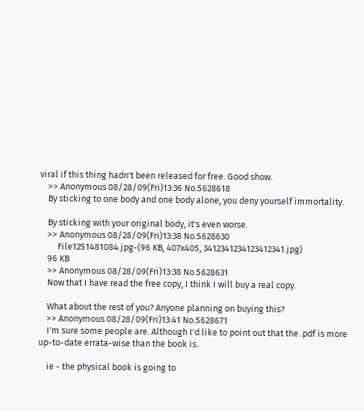viral if this thing hadn't been released for free. Good show.
    >> Anonymous 08/28/09(Fri)13:36 No.5628618
    By sticking to one body and one body alone, you deny yourself immortality.

    By sticking with your original body, it's even worse.
    >> Anonymous 08/28/09(Fri)13:38 No.5628630
         File1251481084.jpg-(96 KB, 407x405, 3412341234123412341.jpg)
    96 KB
    >> Anonymous 08/28/09(Fri)13:38 No.5628631
    Now that I have read the free copy, I think I will buy a real copy.

    What about the rest of you? Anyone planning on buying this?
    >> Anonymous 08/28/09(Fri)13:41 No.5628671
    I'm sure some people are. Although I'd like to point out that the .pdf is more up-to-date errata-wise than the book is.

    ie - the physical book is going to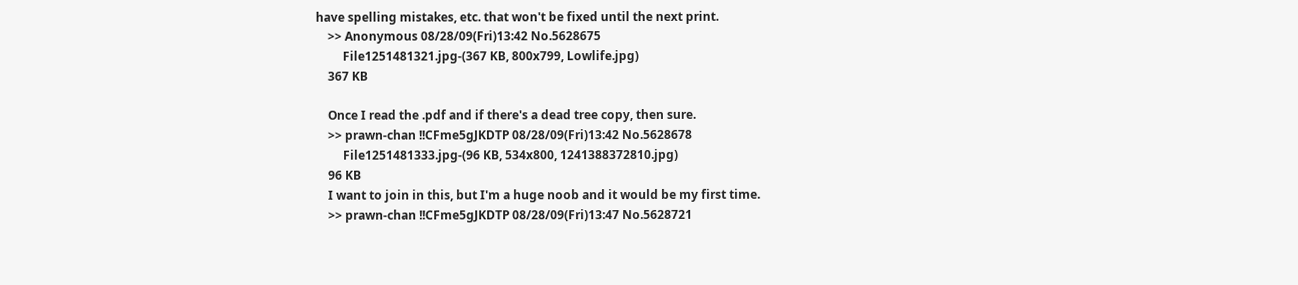have spelling mistakes, etc. that won't be fixed until the next print.
    >> Anonymous 08/28/09(Fri)13:42 No.5628675
         File1251481321.jpg-(367 KB, 800x799, Lowlife.jpg)
    367 KB

    Once I read the .pdf and if there's a dead tree copy, then sure.
    >> prawn-chan !!CFme5gJKDTP 08/28/09(Fri)13:42 No.5628678
         File1251481333.jpg-(96 KB, 534x800, 1241388372810.jpg)
    96 KB
    I want to join in this, but I'm a huge noob and it would be my first time.
    >> prawn-chan !!CFme5gJKDTP 08/28/09(Fri)13:47 No.5628721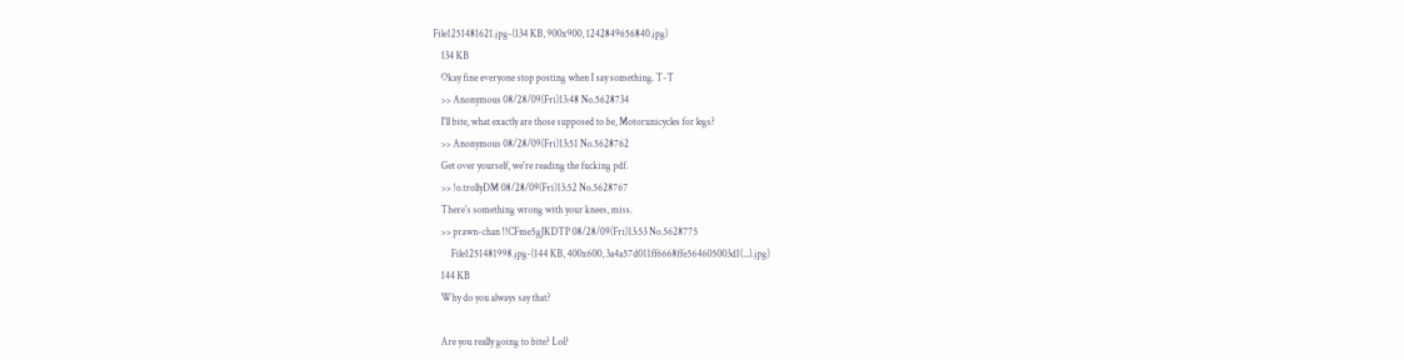File1251481621.jpg-(134 KB, 900x900, 1242849656840.jpg)
    134 KB
    Okay fine everyone stop posting when I say something. T-T
    >> Anonymous 08/28/09(Fri)13:48 No.5628734
    I'll bite, what exactly are those supposed to be, Motorunicycles for legs?
    >> Anonymous 08/28/09(Fri)13:51 No.5628762
    Get over yourself, we're reading the fucking pdf.
    >> !o.trollyDM 08/28/09(Fri)13:52 No.5628767
    There's something wrong with your knees, miss.
    >> prawn-chan !!CFme5gJKDTP 08/28/09(Fri)13:53 No.5628775
         File1251481998.jpg-(144 KB, 400x600, 3a4a57d011ff6668ffe564605003d1(...).jpg)
    144 KB
    Why do you always say that?

    Are you really going to bite? Lol?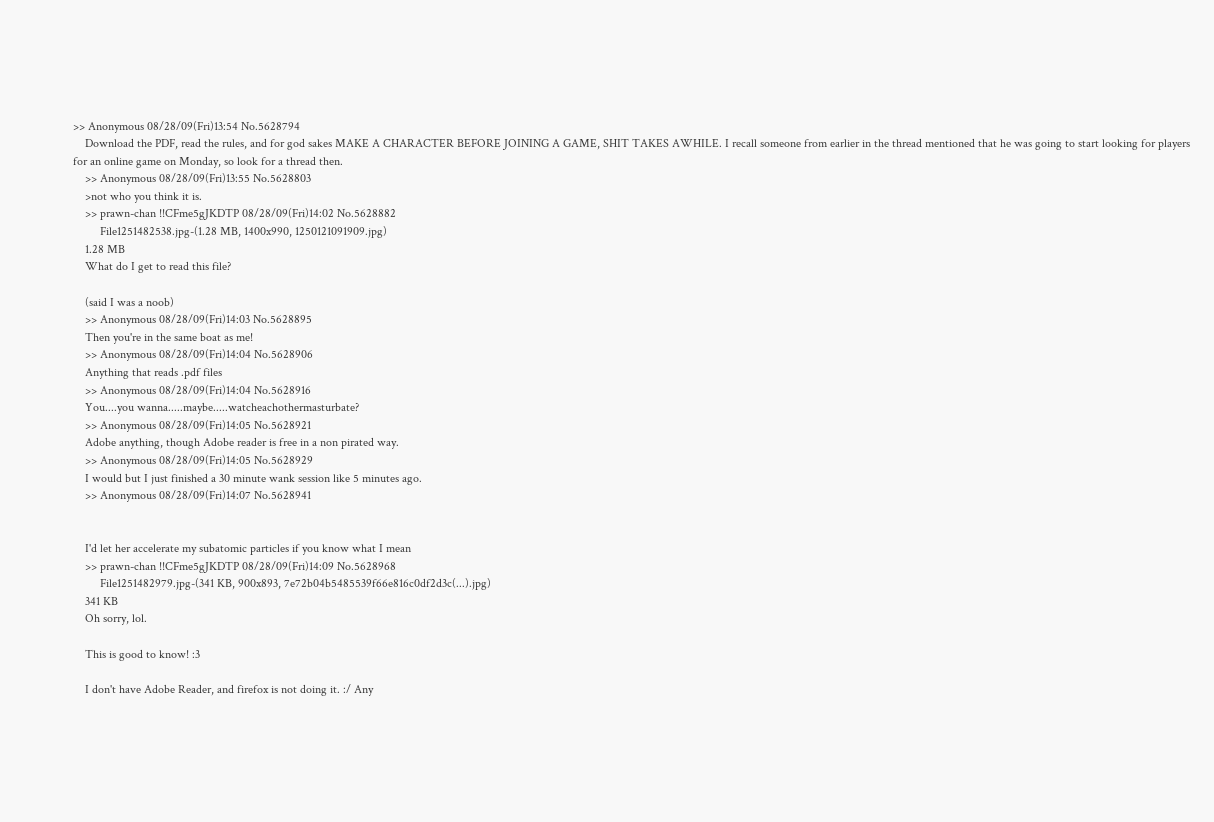>> Anonymous 08/28/09(Fri)13:54 No.5628794
    Download the PDF, read the rules, and for god sakes MAKE A CHARACTER BEFORE JOINING A GAME, SHIT TAKES AWHILE. I recall someone from earlier in the thread mentioned that he was going to start looking for players for an online game on Monday, so look for a thread then.
    >> Anonymous 08/28/09(Fri)13:55 No.5628803
    >not who you think it is.
    >> prawn-chan !!CFme5gJKDTP 08/28/09(Fri)14:02 No.5628882
         File1251482538.jpg-(1.28 MB, 1400x990, 1250121091909.jpg)
    1.28 MB
    What do I get to read this file?

    (said I was a noob)
    >> Anonymous 08/28/09(Fri)14:03 No.5628895
    Then you're in the same boat as me!
    >> Anonymous 08/28/09(Fri)14:04 No.5628906
    Anything that reads .pdf files
    >> Anonymous 08/28/09(Fri)14:04 No.5628916
    You....you wanna.....maybe.....watcheachothermasturbate?
    >> Anonymous 08/28/09(Fri)14:05 No.5628921
    Adobe anything, though Adobe reader is free in a non pirated way.
    >> Anonymous 08/28/09(Fri)14:05 No.5628929
    I would but I just finished a 30 minute wank session like 5 minutes ago.
    >> Anonymous 08/28/09(Fri)14:07 No.5628941


    I'd let her accelerate my subatomic particles if you know what I mean
    >> prawn-chan !!CFme5gJKDTP 08/28/09(Fri)14:09 No.5628968
         File1251482979.jpg-(341 KB, 900x893, 7e72b04b5485539f66e816c0df2d3c(...).jpg)
    341 KB
    Oh sorry, lol.

    This is good to know! :3

    I don't have Adobe Reader, and firefox is not doing it. :/ Any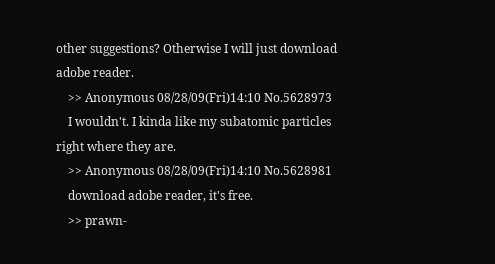other suggestions? Otherwise I will just download adobe reader.
    >> Anonymous 08/28/09(Fri)14:10 No.5628973
    I wouldn't. I kinda like my subatomic particles right where they are.
    >> Anonymous 08/28/09(Fri)14:10 No.5628981
    download adobe reader, it's free.
    >> prawn-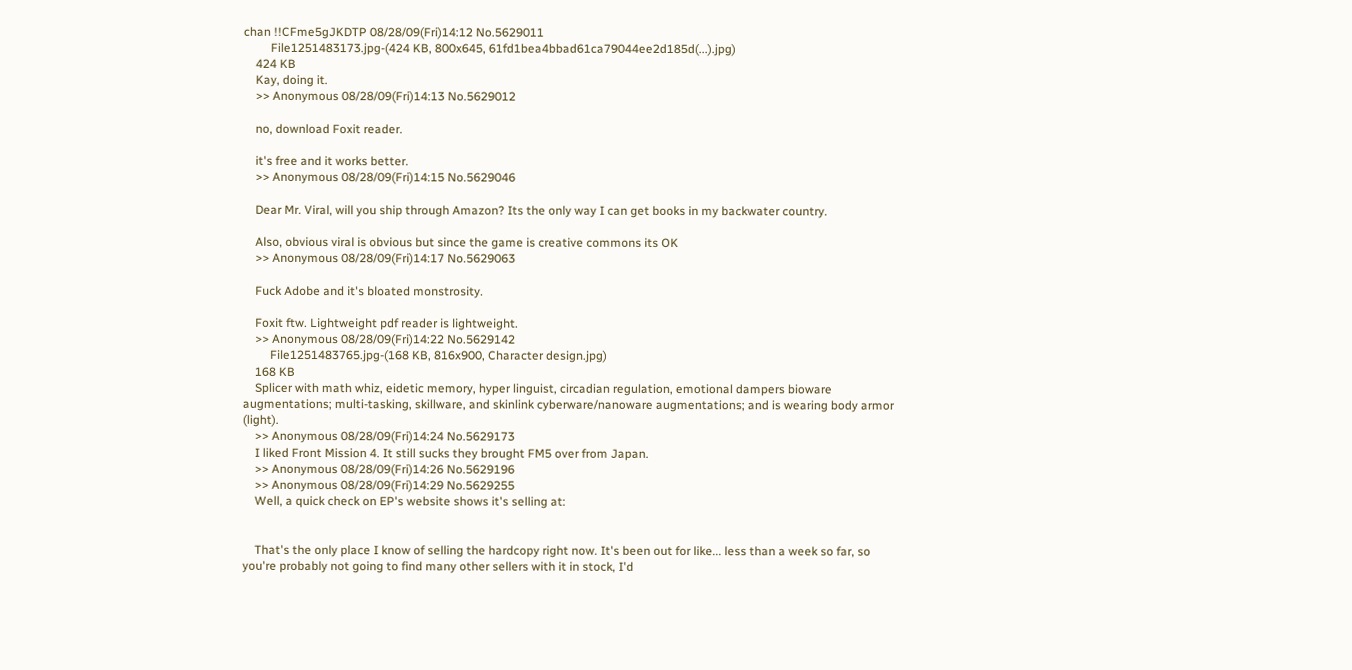chan !!CFme5gJKDTP 08/28/09(Fri)14:12 No.5629011
         File1251483173.jpg-(424 KB, 800x645, 61fd1bea4bbad61ca79044ee2d185d(...).jpg)
    424 KB
    Kay, doing it.
    >> Anonymous 08/28/09(Fri)14:13 No.5629012

    no, download Foxit reader.

    it's free and it works better.
    >> Anonymous 08/28/09(Fri)14:15 No.5629046

    Dear Mr. Viral, will you ship through Amazon? Its the only way I can get books in my backwater country.

    Also, obvious viral is obvious but since the game is creative commons its OK
    >> Anonymous 08/28/09(Fri)14:17 No.5629063

    Fuck Adobe and it's bloated monstrosity.

    Foxit ftw. Lightweight pdf reader is lightweight.
    >> Anonymous 08/28/09(Fri)14:22 No.5629142
         File1251483765.jpg-(168 KB, 816x900, Character design.jpg)
    168 KB
    Splicer with math whiz, eidetic memory, hyper linguist, circadian regulation, emotional dampers bioware augmentations; multi-tasking, skillware, and skinlink cyberware/nanoware augmentations; and is wearing body armor (light).
    >> Anonymous 08/28/09(Fri)14:24 No.5629173
    I liked Front Mission 4. It still sucks they brought FM5 over from Japan.
    >> Anonymous 08/28/09(Fri)14:26 No.5629196
    >> Anonymous 08/28/09(Fri)14:29 No.5629255
    Well, a quick check on EP's website shows it's selling at:


    That's the only place I know of selling the hardcopy right now. It's been out for like... less than a week so far, so you're probably not going to find many other sellers with it in stock, I'd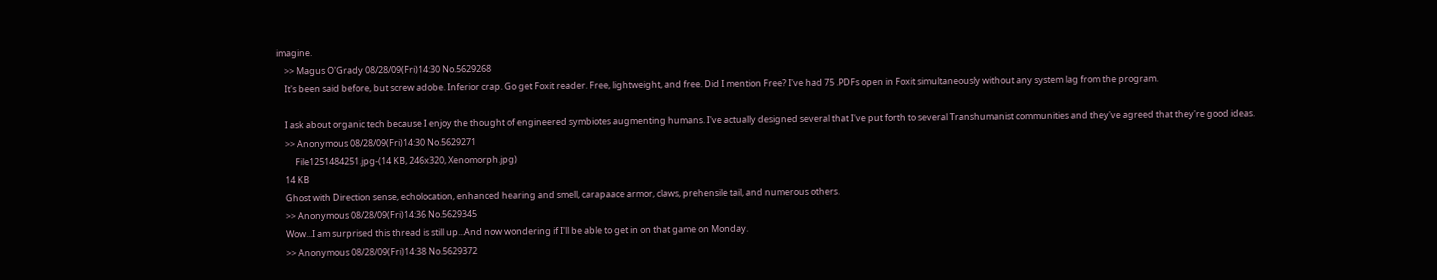imagine.
    >> Magus O'Grady 08/28/09(Fri)14:30 No.5629268
    It's been said before, but screw adobe. Inferior crap. Go get Foxit reader. Free, lightweight, and free. Did I mention Free? I've had 75 .PDFs open in Foxit simultaneously without any system lag from the program.

    I ask about organic tech because I enjoy the thought of engineered symbiotes augmenting humans. I've actually designed several that I've put forth to several Transhumanist communities and they've agreed that they're good ideas.
    >> Anonymous 08/28/09(Fri)14:30 No.5629271
         File1251484251.jpg-(14 KB, 246x320, Xenomorph.jpg)
    14 KB
    Ghost with Direction sense, echolocation, enhanced hearing and smell, carapaace armor, claws, prehensile tail, and numerous others.
    >> Anonymous 08/28/09(Fri)14:36 No.5629345
    Wow...I am surprised this thread is still up...And now wondering if I'll be able to get in on that game on Monday.
    >> Anonymous 08/28/09(Fri)14:38 No.5629372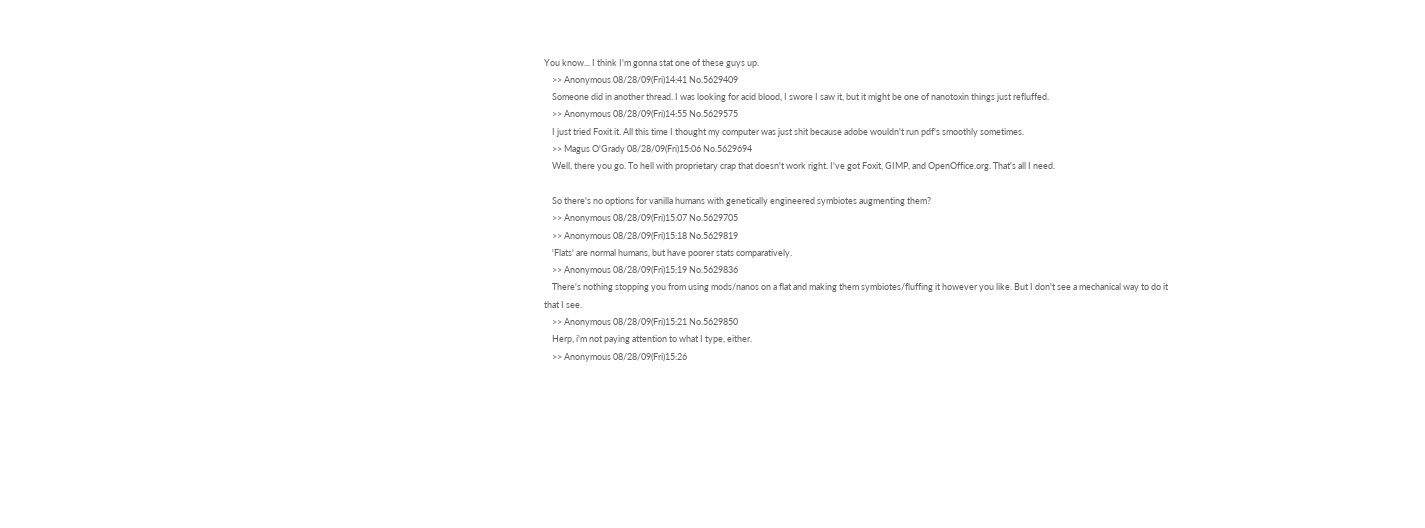You know... I think I'm gonna stat one of these guys up.
    >> Anonymous 08/28/09(Fri)14:41 No.5629409
    Someone did in another thread. I was looking for acid blood, I swore I saw it, but it might be one of nanotoxin things just refluffed.
    >> Anonymous 08/28/09(Fri)14:55 No.5629575
    I just tried Foxit it. All this time I thought my computer was just shit because adobe wouldn't run pdf's smoothly sometimes.
    >> Magus O'Grady 08/28/09(Fri)15:06 No.5629694
    Well, there you go. To hell with proprietary crap that doesn't work right. I've got Foxit, GIMP, and OpenOffice.org. That's all I need.

    So there's no options for vanilla humans with genetically engineered symbiotes augmenting them?
    >> Anonymous 08/28/09(Fri)15:07 No.5629705
    >> Anonymous 08/28/09(Fri)15:18 No.5629819
    'Flats' are normal humans, but have poorer stats comparatively.
    >> Anonymous 08/28/09(Fri)15:19 No.5629836
    There's nothing stopping you from using mods/nanos on a flat and making them symbiotes/fluffing it however you like. But I don't see a mechanical way to do it that I see.
    >> Anonymous 08/28/09(Fri)15:21 No.5629850
    Herp, i'm not paying attention to what I type, either.
    >> Anonymous 08/28/09(Fri)15:26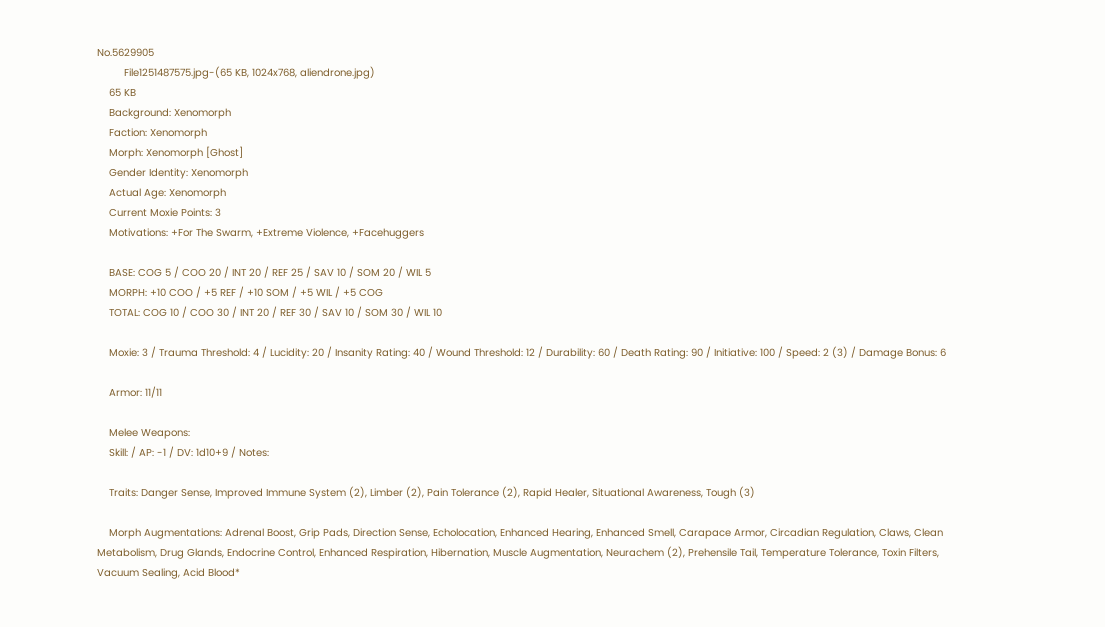No.5629905
         File1251487575.jpg-(65 KB, 1024x768, aliendrone.jpg)
    65 KB
    Background: Xenomorph
    Faction: Xenomorph
    Morph: Xenomorph [Ghost]
    Gender Identity: Xenomorph
    Actual Age: Xenomorph
    Current Moxie Points: 3
    Motivations: +For The Swarm, +Extreme Violence, +Facehuggers

    BASE: COG 5 / COO 20 / INT 20 / REF 25 / SAV 10 / SOM 20 / WIL 5
    MORPH: +10 COO / +5 REF / +10 SOM / +5 WIL / +5 COG
    TOTAL: COG 10 / COO 30 / INT 20 / REF 30 / SAV 10 / SOM 30 / WIL 10

    Moxie: 3 / Trauma Threshold: 4 / Lucidity: 20 / Insanity Rating: 40 / Wound Threshold: 12 / Durability: 60 / Death Rating: 90 / Initiative: 100 / Speed: 2 (3) / Damage Bonus: 6

    Armor: 11/11

    Melee Weapons:
    Skill: / AP: -1 / DV: 1d10+9 / Notes:

    Traits: Danger Sense, Improved Immune System (2), Limber (2), Pain Tolerance (2), Rapid Healer, Situational Awareness, Tough (3)

    Morph Augmentations: Adrenal Boost, Grip Pads, Direction Sense, Echolocation, Enhanced Hearing, Enhanced Smell, Carapace Armor, Circadian Regulation, Claws, Clean Metabolism, Drug Glands, Endocrine Control, Enhanced Respiration, Hibernation, Muscle Augmentation, Neurachem (2), Prehensile Tail, Temperature Tolerance, Toxin Filters, Vacuum Sealing, Acid Blood*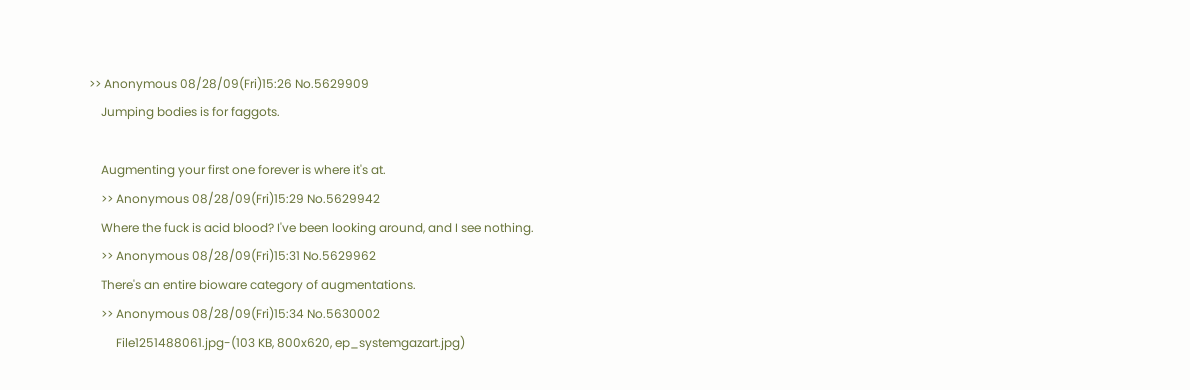>> Anonymous 08/28/09(Fri)15:26 No.5629909
    Jumping bodies is for faggots.

    Augmenting your first one forever is where it's at.
    >> Anonymous 08/28/09(Fri)15:29 No.5629942
    Where the fuck is acid blood? I've been looking around, and I see nothing.
    >> Anonymous 08/28/09(Fri)15:31 No.5629962
    There's an entire bioware category of augmentations.
    >> Anonymous 08/28/09(Fri)15:34 No.5630002
         File1251488061.jpg-(103 KB, 800x620, ep_systemgazart.jpg)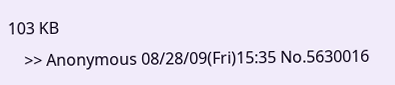103 KB
    >> Anonymous 08/28/09(Fri)15:35 No.5630016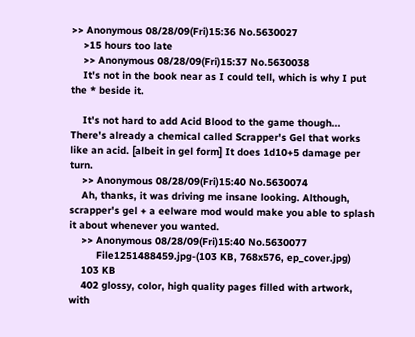>> Anonymous 08/28/09(Fri)15:36 No.5630027
    >15 hours too late
    >> Anonymous 08/28/09(Fri)15:37 No.5630038
    It's not in the book near as I could tell, which is why I put the * beside it.

    It's not hard to add Acid Blood to the game though... There's already a chemical called Scrapper's Gel that works like an acid. [albeit in gel form] It does 1d10+5 damage per turn.
    >> Anonymous 08/28/09(Fri)15:40 No.5630074
    Ah, thanks, it was driving me insane looking. Although, scrapper's gel + a eelware mod would make you able to splash it about whenever you wanted.
    >> Anonymous 08/28/09(Fri)15:40 No.5630077
         File1251488459.jpg-(103 KB, 768x576, ep_cover.jpg)
    103 KB
    402 glossy, color, high quality pages filled with artwork, with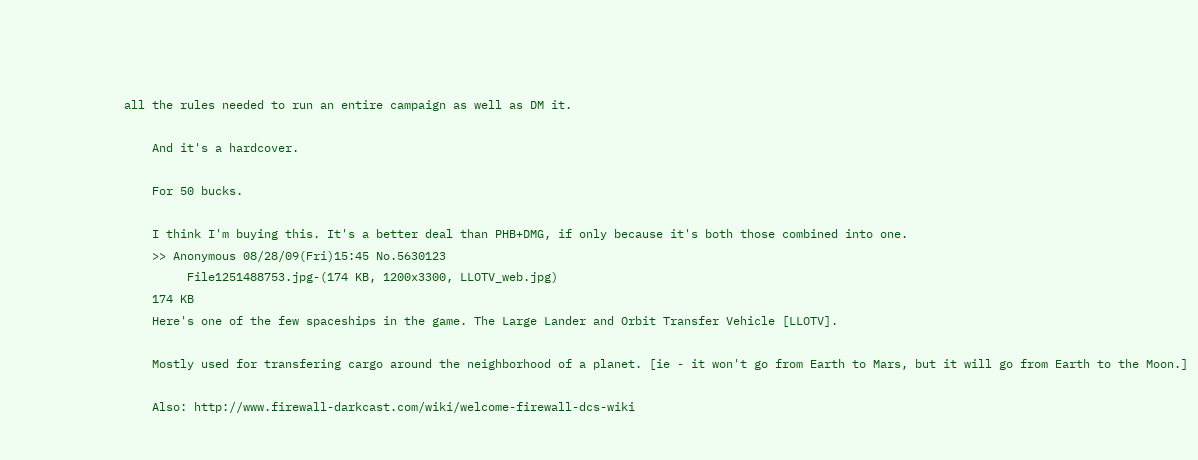all the rules needed to run an entire campaign as well as DM it.

    And it's a hardcover.

    For 50 bucks.

    I think I'm buying this. It's a better deal than PHB+DMG, if only because it's both those combined into one.
    >> Anonymous 08/28/09(Fri)15:45 No.5630123
         File1251488753.jpg-(174 KB, 1200x3300, LLOTV_web.jpg)
    174 KB
    Here's one of the few spaceships in the game. The Large Lander and Orbit Transfer Vehicle [LLOTV].

    Mostly used for transfering cargo around the neighborhood of a planet. [ie - it won't go from Earth to Mars, but it will go from Earth to the Moon.]

    Also: http://www.firewall-darkcast.com/wiki/welcome-firewall-dcs-wiki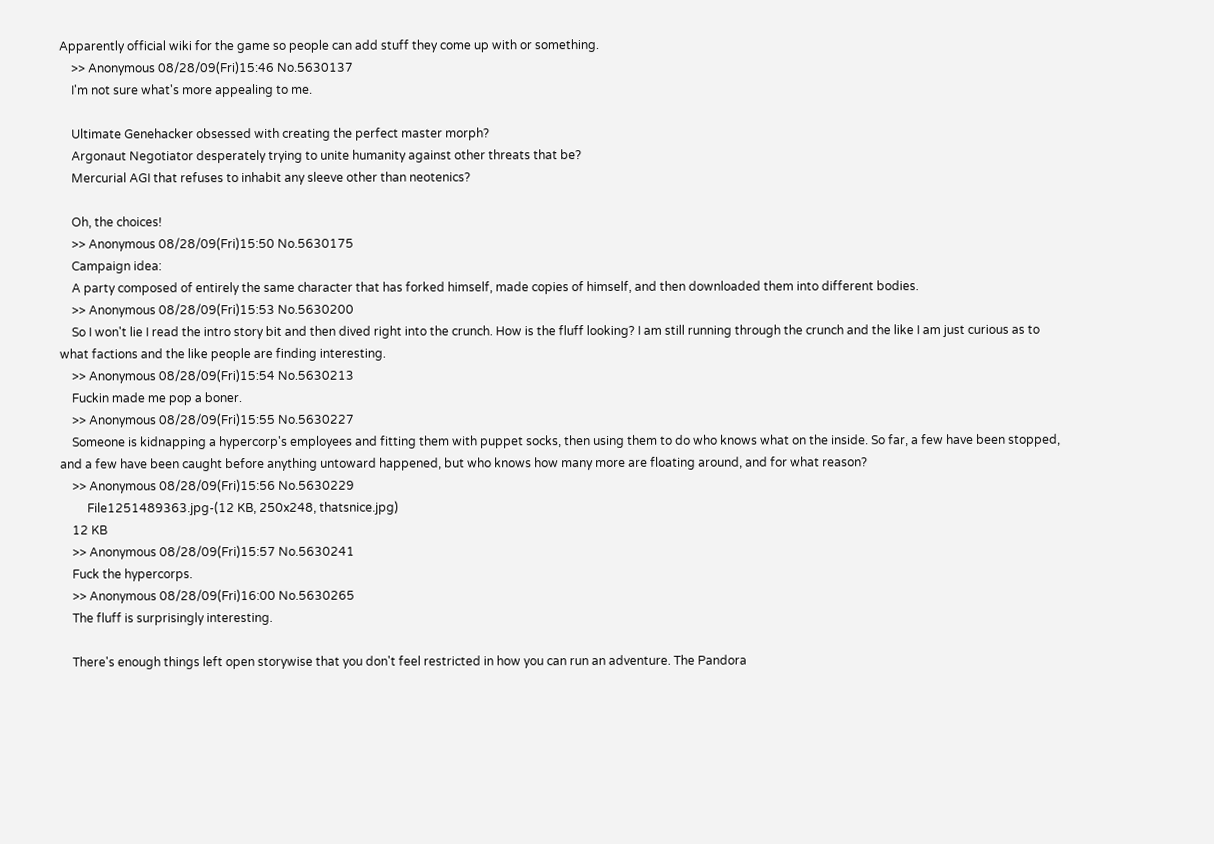Apparently official wiki for the game so people can add stuff they come up with or something.
    >> Anonymous 08/28/09(Fri)15:46 No.5630137
    I'm not sure what's more appealing to me.

    Ultimate Genehacker obsessed with creating the perfect master morph?
    Argonaut Negotiator desperately trying to unite humanity against other threats that be?
    Mercurial AGI that refuses to inhabit any sleeve other than neotenics?

    Oh, the choices!
    >> Anonymous 08/28/09(Fri)15:50 No.5630175
    Campaign idea:
    A party composed of entirely the same character that has forked himself, made copies of himself, and then downloaded them into different bodies.
    >> Anonymous 08/28/09(Fri)15:53 No.5630200
    So I won't lie I read the intro story bit and then dived right into the crunch. How is the fluff looking? I am still running through the crunch and the like I am just curious as to what factions and the like people are finding interesting.
    >> Anonymous 08/28/09(Fri)15:54 No.5630213
    Fuckin made me pop a boner.
    >> Anonymous 08/28/09(Fri)15:55 No.5630227
    Someone is kidnapping a hypercorp's employees and fitting them with puppet socks, then using them to do who knows what on the inside. So far, a few have been stopped, and a few have been caught before anything untoward happened, but who knows how many more are floating around, and for what reason?
    >> Anonymous 08/28/09(Fri)15:56 No.5630229
         File1251489363.jpg-(12 KB, 250x248, thatsnice.jpg)
    12 KB
    >> Anonymous 08/28/09(Fri)15:57 No.5630241
    Fuck the hypercorps.
    >> Anonymous 08/28/09(Fri)16:00 No.5630265
    The fluff is surprisingly interesting.

    There's enough things left open storywise that you don't feel restricted in how you can run an adventure. The Pandora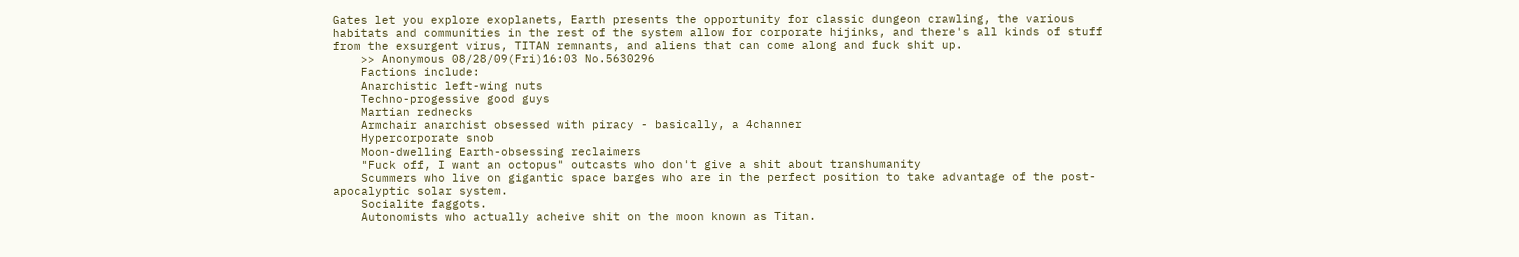Gates let you explore exoplanets, Earth presents the opportunity for classic dungeon crawling, the various habitats and communities in the rest of the system allow for corporate hijinks, and there's all kinds of stuff from the exsurgent virus, TITAN remnants, and aliens that can come along and fuck shit up.
    >> Anonymous 08/28/09(Fri)16:03 No.5630296
    Factions include:
    Anarchistic left-wing nuts
    Techno-progessive good guys
    Martian rednecks
    Armchair anarchist obsessed with piracy - basically, a 4channer
    Hypercorporate snob
    Moon-dwelling Earth-obsessing reclaimers
    "Fuck off, I want an octopus" outcasts who don't give a shit about transhumanity
    Scummers who live on gigantic space barges who are in the perfect position to take advantage of the post-apocalyptic solar system.
    Socialite faggots.
    Autonomists who actually acheive shit on the moon known as Titan.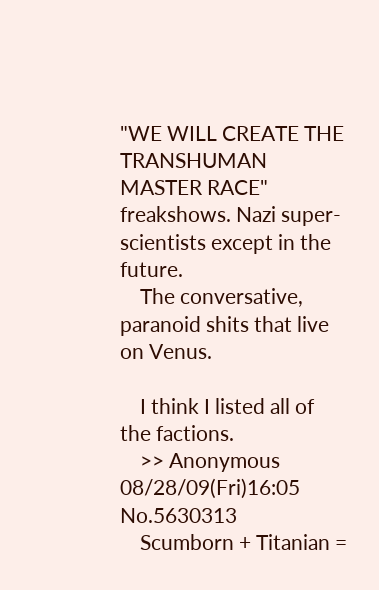"WE WILL CREATE THE TRANSHUMAN MASTER RACE" freakshows. Nazi super-scientists except in the future.
    The conversative, paranoid shits that live on Venus.

    I think I listed all of the factions.
    >> Anonymous 08/28/09(Fri)16:05 No.5630313
    Scumborn + Titanian =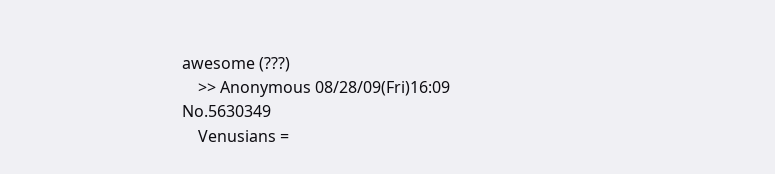awesome (???)
    >> Anonymous 08/28/09(Fri)16:09 No.5630349
    Venusians =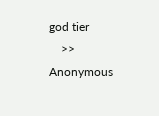god tier
    >> Anonymous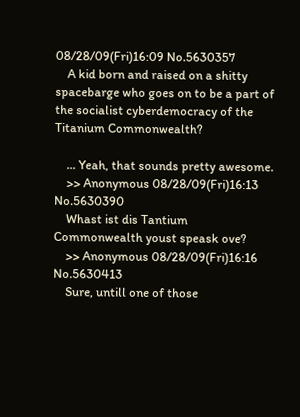08/28/09(Fri)16:09 No.5630357
    A kid born and raised on a shitty spacebarge who goes on to be a part of the socialist cyberdemocracy of the Titanium Commonwealth?

    ... Yeah, that sounds pretty awesome.
    >> Anonymous 08/28/09(Fri)16:13 No.5630390
    Whast ist dis Tantium Commonwealth youst speask ove?
    >> Anonymous 08/28/09(Fri)16:16 No.5630413
    Sure, untill one of those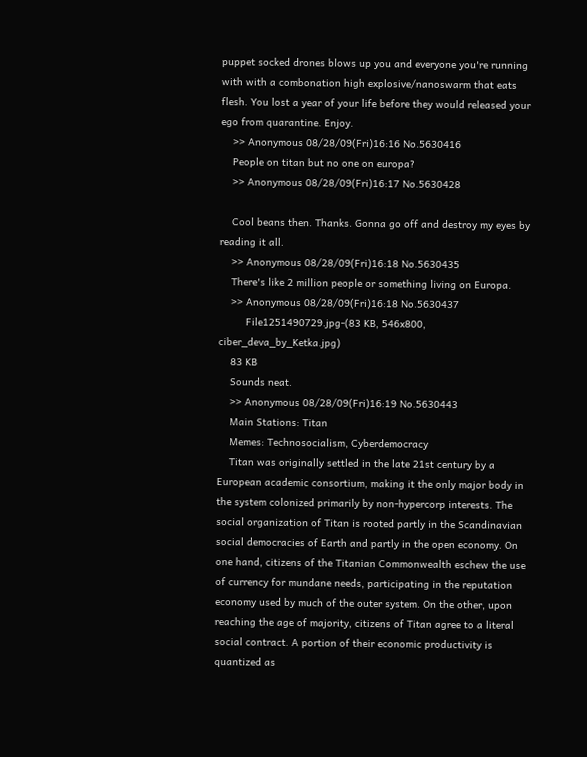puppet socked drones blows up you and everyone you're running with with a combonation high explosive/nanoswarm that eats flesh. You lost a year of your life before they would released your ego from quarantine. Enjoy.
    >> Anonymous 08/28/09(Fri)16:16 No.5630416
    People on titan but no one on europa?
    >> Anonymous 08/28/09(Fri)16:17 No.5630428

    Cool beans then. Thanks. Gonna go off and destroy my eyes by reading it all.
    >> Anonymous 08/28/09(Fri)16:18 No.5630435
    There's like 2 million people or something living on Europa.
    >> Anonymous 08/28/09(Fri)16:18 No.5630437
         File1251490729.jpg-(83 KB, 546x800, ciber_deva_by_Ketka.jpg)
    83 KB
    Sounds neat.
    >> Anonymous 08/28/09(Fri)16:19 No.5630443
    Main Stations: Titan
    Memes: Technosocialism, Cyberdemocracy
    Titan was originally settled in the late 21st century by a European academic consortium, making it the only major body in the system colonized primarily by non-hypercorp interests. The social organization of Titan is rooted partly in the Scandinavian social democracies of Earth and partly in the open economy. On one hand, citizens of the Titanian Commonwealth eschew the use of currency for mundane needs, participating in the reputation economy used by much of the outer system. On the other, upon reaching the age of majority, citizens of Titan agree to a literal social contract. A portion of their economic productivity is quantized as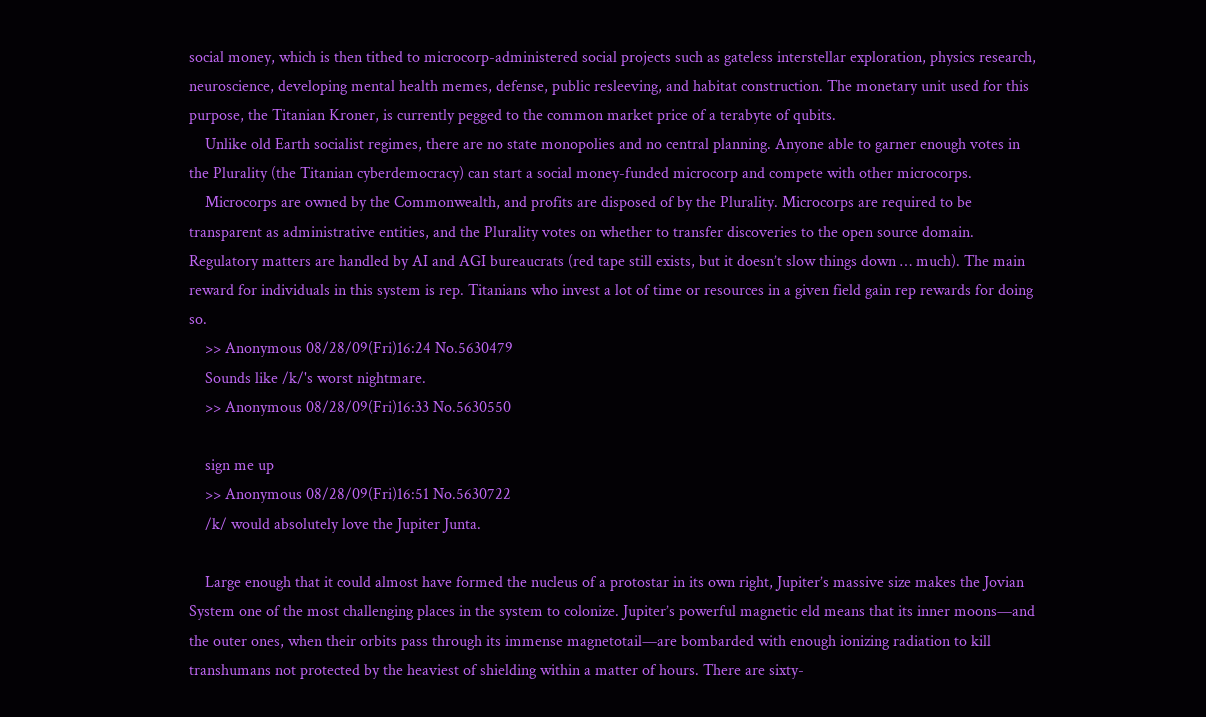social money, which is then tithed to microcorp-administered social projects such as gateless interstellar exploration, physics research, neuroscience, developing mental health memes, defense, public resleeving, and habitat construction. The monetary unit used for this purpose, the Titanian Kroner, is currently pegged to the common market price of a terabyte of qubits.
    Unlike old Earth socialist regimes, there are no state monopolies and no central planning. Anyone able to garner enough votes in the Plurality (the Titanian cyberdemocracy) can start a social money-funded microcorp and compete with other microcorps.
    Microcorps are owned by the Commonwealth, and profits are disposed of by the Plurality. Microcorps are required to be transparent as administrative entities, and the Plurality votes on whether to transfer discoveries to the open source domain. Regulatory matters are handled by AI and AGI bureaucrats (red tape still exists, but it doesn’t slow things down … much). The main reward for individuals in this system is rep. Titanians who invest a lot of time or resources in a given field gain rep rewards for doing so.
    >> Anonymous 08/28/09(Fri)16:24 No.5630479
    Sounds like /k/'s worst nightmare.
    >> Anonymous 08/28/09(Fri)16:33 No.5630550

    sign me up
    >> Anonymous 08/28/09(Fri)16:51 No.5630722
    /k/ would absolutely love the Jupiter Junta.

    Large enough that it could almost have formed the nucleus of a protostar in its own right, Jupiter’s massive size makes the Jovian System one of the most challenging places in the system to colonize. Jupiter’s powerful magnetic eld means that its inner moons—and the outer ones, when their orbits pass through its immense magnetotail—are bombarded with enough ionizing radiation to kill transhumans not protected by the heaviest of shielding within a matter of hours. There are sixty-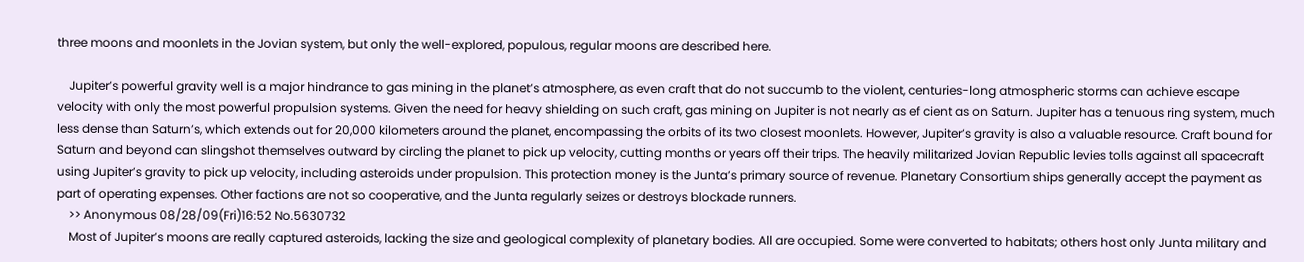three moons and moonlets in the Jovian system, but only the well-explored, populous, regular moons are described here.

    Jupiter’s powerful gravity well is a major hindrance to gas mining in the planet’s atmosphere, as even craft that do not succumb to the violent, centuries-long atmospheric storms can achieve escape velocity with only the most powerful propulsion systems. Given the need for heavy shielding on such craft, gas mining on Jupiter is not nearly as ef cient as on Saturn. Jupiter has a tenuous ring system, much less dense than Saturn’s, which extends out for 20,000 kilometers around the planet, encompassing the orbits of its two closest moonlets. However, Jupiter’s gravity is also a valuable resource. Craft bound for Saturn and beyond can slingshot themselves outward by circling the planet to pick up velocity, cutting months or years off their trips. The heavily militarized Jovian Republic levies tolls against all spacecraft using Jupiter’s gravity to pick up velocity, including asteroids under propulsion. This protection money is the Junta’s primary source of revenue. Planetary Consortium ships generally accept the payment as part of operating expenses. Other factions are not so cooperative, and the Junta regularly seizes or destroys blockade runners.
    >> Anonymous 08/28/09(Fri)16:52 No.5630732
    Most of Jupiter’s moons are really captured asteroids, lacking the size and geological complexity of planetary bodies. All are occupied. Some were converted to habitats; others host only Junta military and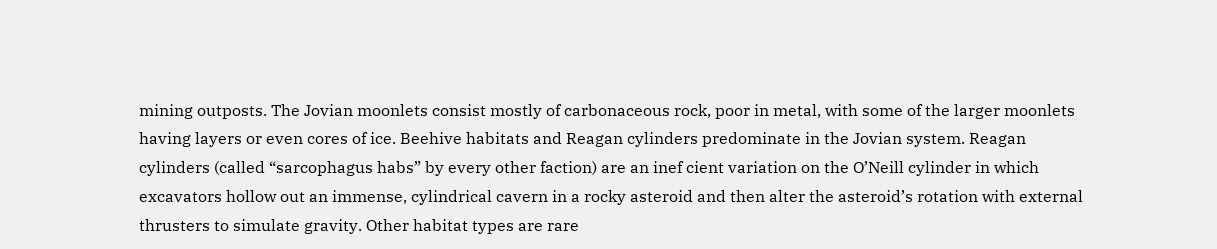mining outposts. The Jovian moonlets consist mostly of carbonaceous rock, poor in metal, with some of the larger moonlets having layers or even cores of ice. Beehive habitats and Reagan cylinders predominate in the Jovian system. Reagan cylinders (called “sarcophagus habs” by every other faction) are an inef cient variation on the O’Neill cylinder in which excavators hollow out an immense, cylindrical cavern in a rocky asteroid and then alter the asteroid’s rotation with external thrusters to simulate gravity. Other habitat types are rare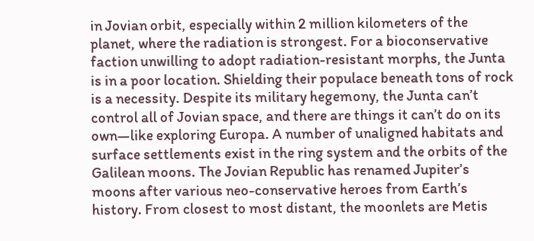in Jovian orbit, especially within 2 million kilometers of the planet, where the radiation is strongest. For a bioconservative faction unwilling to adopt radiation-resistant morphs, the Junta is in a poor location. Shielding their populace beneath tons of rock is a necessity. Despite its military hegemony, the Junta can’t control all of Jovian space, and there are things it can’t do on its own—like exploring Europa. A number of unaligned habitats and surface settlements exist in the ring system and the orbits of the Galilean moons. The Jovian Republic has renamed Jupiter’s moons after various neo-conservative heroes from Earth’s history. From closest to most distant, the moonlets are Metis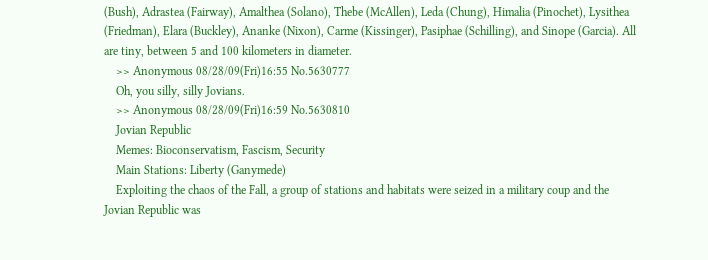(Bush), Adrastea (Fairway), Amalthea (Solano), Thebe (McAllen), Leda (Chung), Himalia (Pinochet), Lysithea (Friedman), Elara (Buckley), Ananke (Nixon), Carme (Kissinger), Pasiphae (Schilling), and Sinope (Garcia). All are tiny, between 5 and 100 kilometers in diameter.
    >> Anonymous 08/28/09(Fri)16:55 No.5630777
    Oh, you silly, silly Jovians.
    >> Anonymous 08/28/09(Fri)16:59 No.5630810
    Jovian Republic
    Memes: Bioconservatism, Fascism, Security
    Main Stations: Liberty (Ganymede)
    Exploiting the chaos of the Fall, a group of stations and habitats were seized in a military coup and the Jovian Republic was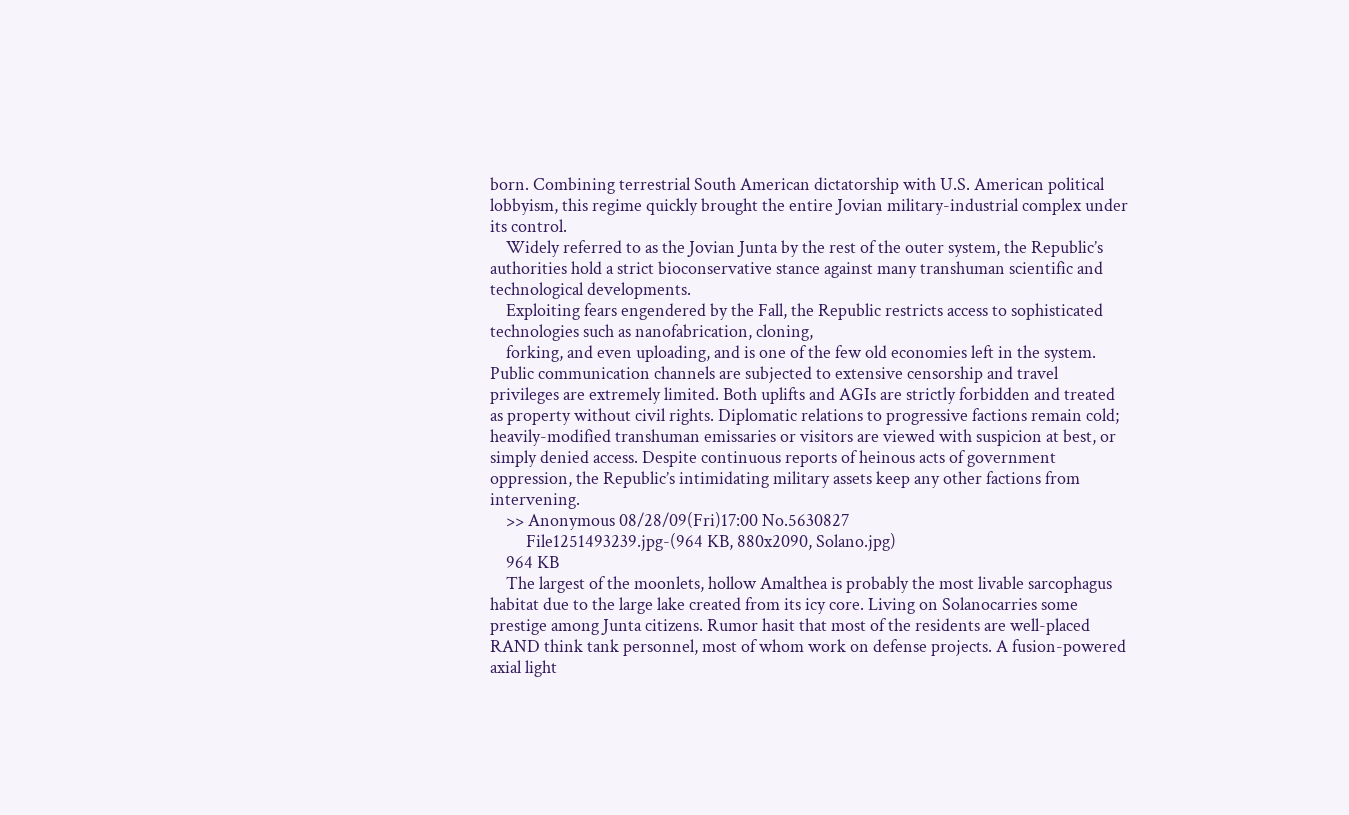born. Combining terrestrial South American dictatorship with U.S. American political lobbyism, this regime quickly brought the entire Jovian military-industrial complex under its control.
    Widely referred to as the Jovian Junta by the rest of the outer system, the Republic’s authorities hold a strict bioconservative stance against many transhuman scientific and technological developments.
    Exploiting fears engendered by the Fall, the Republic restricts access to sophisticated technologies such as nanofabrication, cloning,
    forking, and even uploading, and is one of the few old economies left in the system. Public communication channels are subjected to extensive censorship and travel privileges are extremely limited. Both uplifts and AGIs are strictly forbidden and treated as property without civil rights. Diplomatic relations to progressive factions remain cold; heavily-modified transhuman emissaries or visitors are viewed with suspicion at best, or simply denied access. Despite continuous reports of heinous acts of government oppression, the Republic’s intimidating military assets keep any other factions from intervening.
    >> Anonymous 08/28/09(Fri)17:00 No.5630827
         File1251493239.jpg-(964 KB, 880x2090, Solano.jpg)
    964 KB
    The largest of the moonlets, hollow Amalthea is probably the most livable sarcophagus habitat due to the large lake created from its icy core. Living on Solanocarries some prestige among Junta citizens. Rumor hasit that most of the residents are well-placed RAND think tank personnel, most of whom work on defense projects. A fusion-powered axial light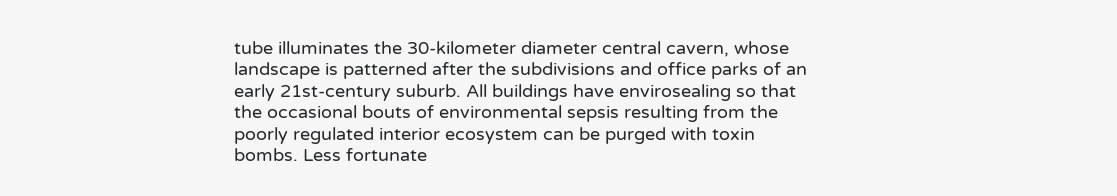tube illuminates the 30-kilometer diameter central cavern, whose landscape is patterned after the subdivisions and office parks of an early 21st-century suburb. All buildings have envirosealing so that the occasional bouts of environmental sepsis resulting from the poorly regulated interior ecosystem can be purged with toxin bombs. Less fortunate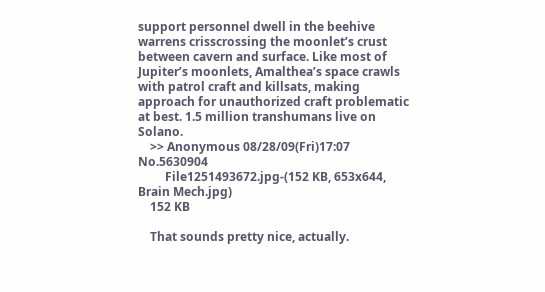support personnel dwell in the beehive warrens crisscrossing the moonlet’s crust between cavern and surface. Like most of Jupiter’s moonlets, Amalthea’s space crawls with patrol craft and killsats, making approach for unauthorized craft problematic at best. 1.5 million transhumans live on Solano.
    >> Anonymous 08/28/09(Fri)17:07 No.5630904
         File1251493672.jpg-(152 KB, 653x644, Brain Mech.jpg)
    152 KB

    That sounds pretty nice, actually.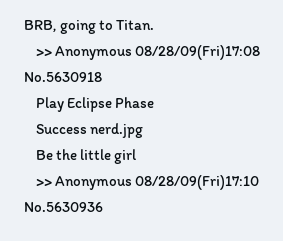BRB, going to Titan.
    >> Anonymous 08/28/09(Fri)17:08 No.5630918
    Play Eclipse Phase
    Success nerd.jpg
    Be the little girl
    >> Anonymous 08/28/09(Fri)17:10 No.5630936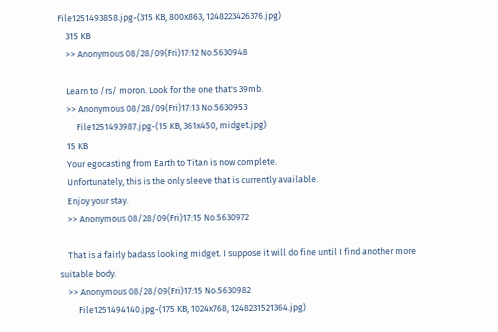File1251493858.jpg-(315 KB, 800x863, 1248223426376.jpg)
    315 KB
    >> Anonymous 08/28/09(Fri)17:12 No.5630948

    Learn to /rs/ moron. Look for the one that's 39mb.
    >> Anonymous 08/28/09(Fri)17:13 No.5630953
         File1251493987.jpg-(15 KB, 361x450, midget.jpg)
    15 KB
    Your egocasting from Earth to Titan is now complete.
    Unfortunately, this is the only sleeve that is currently available.
    Enjoy your stay.
    >> Anonymous 08/28/09(Fri)17:15 No.5630972

    That is a fairly badass looking midget. I suppose it will do fine until I find another more suitable body.
    >> Anonymous 08/28/09(Fri)17:15 No.5630982
         File1251494140.jpg-(175 KB, 1024x768, 1248231521364.jpg)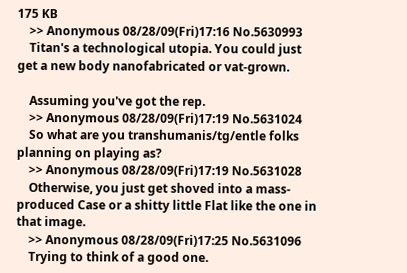175 KB
    >> Anonymous 08/28/09(Fri)17:16 No.5630993
    Titan's a technological utopia. You could just get a new body nanofabricated or vat-grown.

    Assuming you've got the rep.
    >> Anonymous 08/28/09(Fri)17:19 No.5631024
    So what are you transhumanis/tg/entle folks planning on playing as?
    >> Anonymous 08/28/09(Fri)17:19 No.5631028
    Otherwise, you just get shoved into a mass-produced Case or a shitty little Flat like the one in that image.
    >> Anonymous 08/28/09(Fri)17:25 No.5631096
    Trying to think of a good one.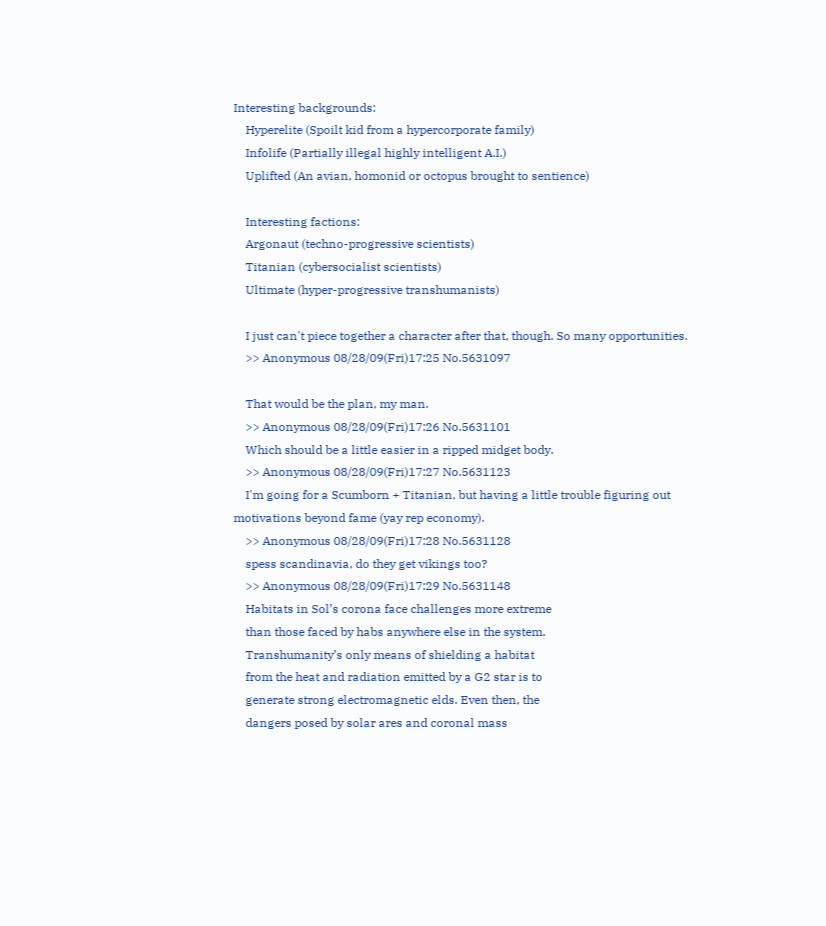Interesting backgrounds:
    Hyperelite (Spoilt kid from a hypercorporate family)
    Infolife (Partially illegal highly intelligent A.I.)
    Uplifted (An avian, homonid or octopus brought to sentience)

    Interesting factions:
    Argonaut (techno-progressive scientists)
    Titanian (cybersocialist scientists)
    Ultimate (hyper-progressive transhumanists)

    I just can't piece together a character after that, though. So many opportunities.
    >> Anonymous 08/28/09(Fri)17:25 No.5631097

    That would be the plan, my man.
    >> Anonymous 08/28/09(Fri)17:26 No.5631101
    Which should be a little easier in a ripped midget body.
    >> Anonymous 08/28/09(Fri)17:27 No.5631123
    I'm going for a Scumborn + Titanian, but having a little trouble figuring out motivations beyond fame (yay rep economy).
    >> Anonymous 08/28/09(Fri)17:28 No.5631128
    spess scandinavia, do they get vikings too?
    >> Anonymous 08/28/09(Fri)17:29 No.5631148
    Habitats in Sol’s corona face challenges more extreme
    than those faced by habs anywhere else in the system.
    Transhumanity’s only means of shielding a habitat
    from the heat and radiation emitted by a G2 star is to
    generate strong electromagnetic elds. Even then, the
    dangers posed by solar ares and coronal mass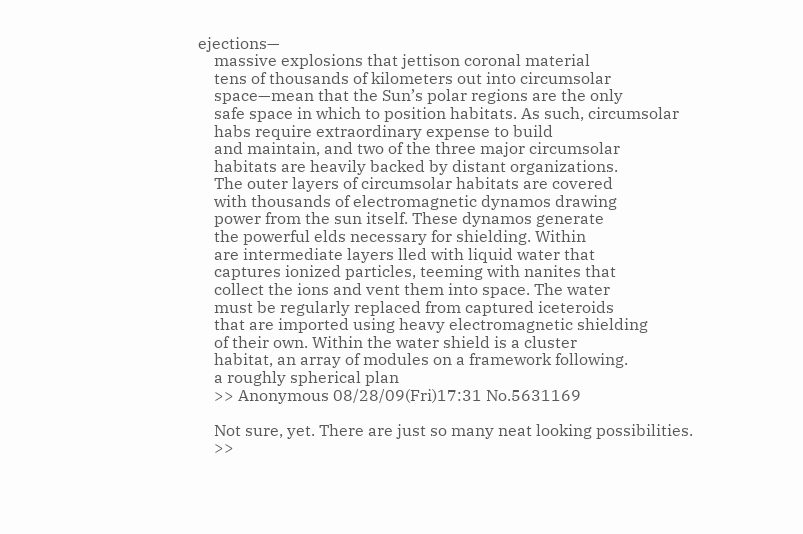ejections—
    massive explosions that jettison coronal material
    tens of thousands of kilometers out into circumsolar
    space—mean that the Sun’s polar regions are the only
    safe space in which to position habitats. As such, circumsolar
    habs require extraordinary expense to build
    and maintain, and two of the three major circumsolar
    habitats are heavily backed by distant organizations.
    The outer layers of circumsolar habitats are covered
    with thousands of electromagnetic dynamos drawing
    power from the sun itself. These dynamos generate
    the powerful elds necessary for shielding. Within
    are intermediate layers lled with liquid water that
    captures ionized particles, teeming with nanites that
    collect the ions and vent them into space. The water
    must be regularly replaced from captured iceteroids
    that are imported using heavy electromagnetic shielding
    of their own. Within the water shield is a cluster
    habitat, an array of modules on a framework following.
    a roughly spherical plan
    >> Anonymous 08/28/09(Fri)17:31 No.5631169

    Not sure, yet. There are just so many neat looking possibilities.
    >>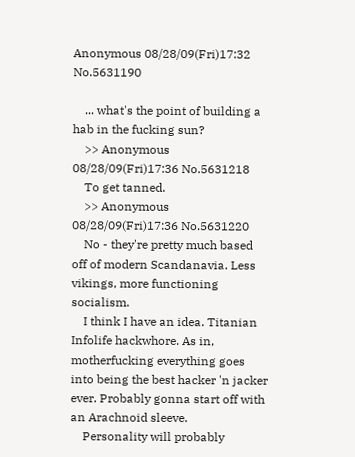Anonymous 08/28/09(Fri)17:32 No.5631190

    ... what's the point of building a hab in the fucking sun?
    >> Anonymous 08/28/09(Fri)17:36 No.5631218
    To get tanned.
    >> Anonymous 08/28/09(Fri)17:36 No.5631220
    No - they're pretty much based off of modern Scandanavia. Less vikings, more functioning socialism.
    I think I have an idea. Titanian Infolife hackwhore. As in, motherfucking everything goes into being the best hacker 'n jacker ever. Probably gonna start off with an Arachnoid sleeve.
    Personality will probably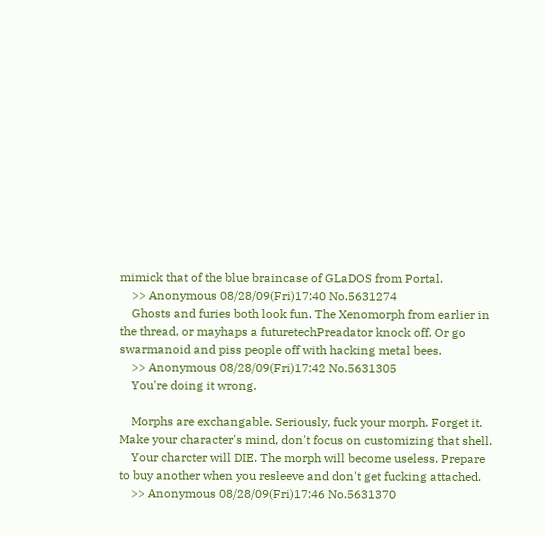mimick that of the blue braincase of GLaDOS from Portal.
    >> Anonymous 08/28/09(Fri)17:40 No.5631274
    Ghosts and furies both look fun. The Xenomorph from earlier in the thread, or mayhaps a futuretechPreadator knock off. Or go swarmanoid and piss people off with hacking metal bees.
    >> Anonymous 08/28/09(Fri)17:42 No.5631305
    You're doing it wrong.

    Morphs are exchangable. Seriously, fuck your morph. Forget it. Make your character's mind, don't focus on customizing that shell.
    Your charcter will DIE. The morph will become useless. Prepare to buy another when you resleeve and don't get fucking attached.
    >> Anonymous 08/28/09(Fri)17:46 No.5631370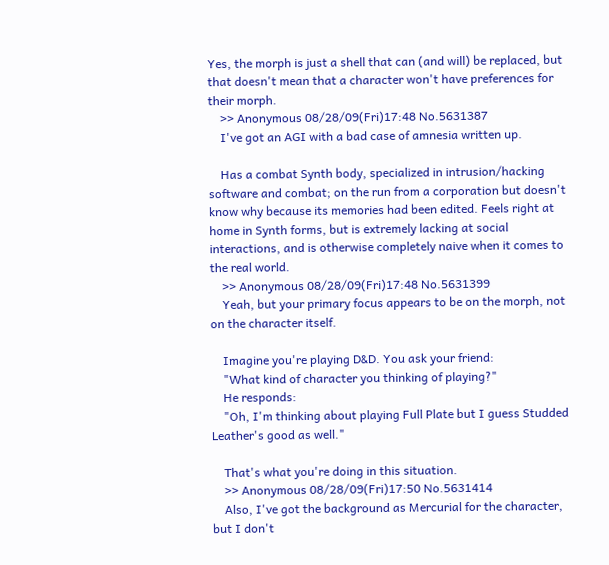Yes, the morph is just a shell that can (and will) be replaced, but that doesn't mean that a character won't have preferences for their morph.
    >> Anonymous 08/28/09(Fri)17:48 No.5631387
    I've got an AGI with a bad case of amnesia written up.

    Has a combat Synth body, specialized in intrusion/hacking software and combat; on the run from a corporation but doesn't know why because its memories had been edited. Feels right at home in Synth forms, but is extremely lacking at social interactions, and is otherwise completely naive when it comes to the real world.
    >> Anonymous 08/28/09(Fri)17:48 No.5631399
    Yeah, but your primary focus appears to be on the morph, not on the character itself.

    Imagine you're playing D&D. You ask your friend:
    "What kind of character you thinking of playing?"
    He responds:
    "Oh, I'm thinking about playing Full Plate but I guess Studded Leather's good as well."

    That's what you're doing in this situation.
    >> Anonymous 08/28/09(Fri)17:50 No.5631414
    Also, I've got the background as Mercurial for the character, but I don't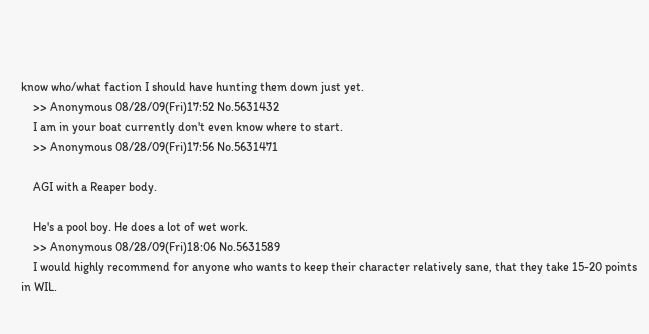know who/what faction I should have hunting them down just yet.
    >> Anonymous 08/28/09(Fri)17:52 No.5631432
    I am in your boat currently don't even know where to start.
    >> Anonymous 08/28/09(Fri)17:56 No.5631471

    AGI with a Reaper body.

    He's a pool boy. He does a lot of wet work.
    >> Anonymous 08/28/09(Fri)18:06 No.5631589
    I would highly recommend for anyone who wants to keep their character relatively sane, that they take 15-20 points in WIL.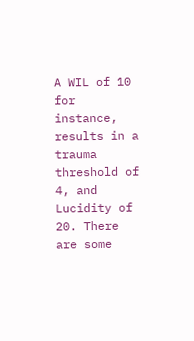A WIL of 10 for instance, results in a trauma threshold of 4, and Lucidity of 20. There are some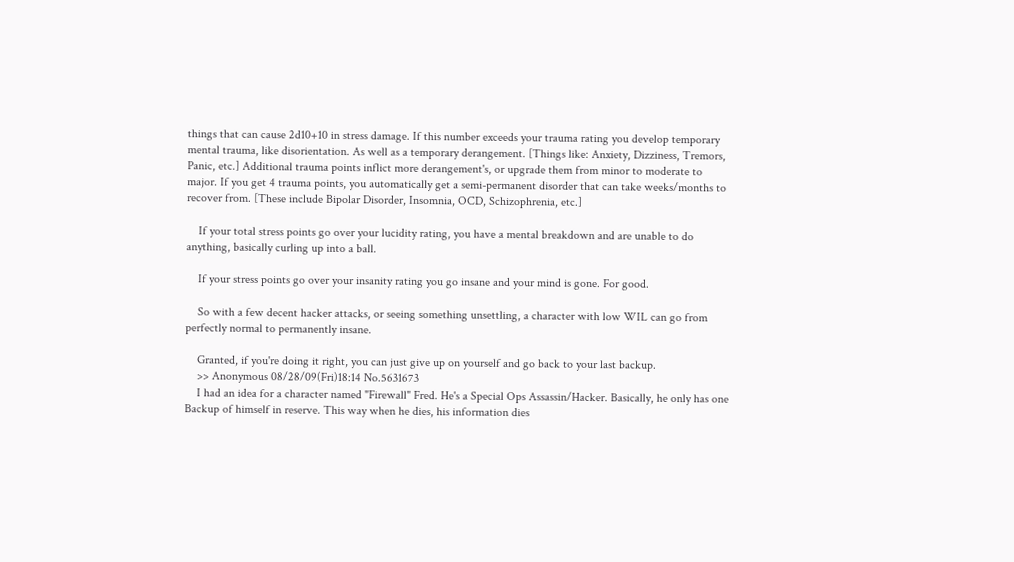things that can cause 2d10+10 in stress damage. If this number exceeds your trauma rating you develop temporary mental trauma, like disorientation. As well as a temporary derangement. [Things like: Anxiety, Dizziness, Tremors, Panic, etc.] Additional trauma points inflict more derangement's, or upgrade them from minor to moderate to major. If you get 4 trauma points, you automatically get a semi-permanent disorder that can take weeks/months to recover from. [These include Bipolar Disorder, Insomnia, OCD, Schizophrenia, etc.]

    If your total stress points go over your lucidity rating, you have a mental breakdown and are unable to do anything, basically curling up into a ball.

    If your stress points go over your insanity rating you go insane and your mind is gone. For good.

    So with a few decent hacker attacks, or seeing something unsettling, a character with low WIL can go from perfectly normal to permanently insane.

    Granted, if you're doing it right, you can just give up on yourself and go back to your last backup.
    >> Anonymous 08/28/09(Fri)18:14 No.5631673
    I had an idea for a character named "Firewall" Fred. He's a Special Ops Assassin/Hacker. Basically, he only has one Backup of himself in reserve. This way when he dies, his information dies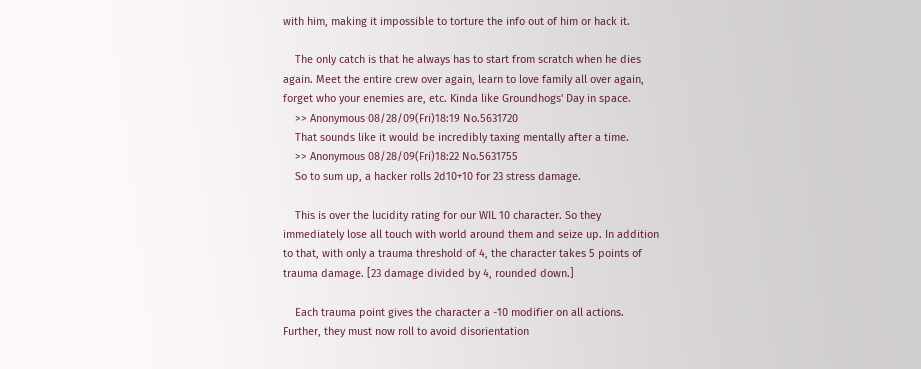with him, making it impossible to torture the info out of him or hack it.

    The only catch is that he always has to start from scratch when he dies again. Meet the entire crew over again, learn to love family all over again, forget who your enemies are, etc. Kinda like Groundhogs' Day in space.
    >> Anonymous 08/28/09(Fri)18:19 No.5631720
    That sounds like it would be incredibly taxing mentally after a time.
    >> Anonymous 08/28/09(Fri)18:22 No.5631755
    So to sum up, a hacker rolls 2d10+10 for 23 stress damage.

    This is over the lucidity rating for our WIL 10 character. So they immediately lose all touch with world around them and seize up. In addition to that, with only a trauma threshold of 4, the character takes 5 points of trauma damage. [23 damage divided by 4, rounded down.]

    Each trauma point gives the character a -10 modifier on all actions. Further, they must now roll to avoid disorientation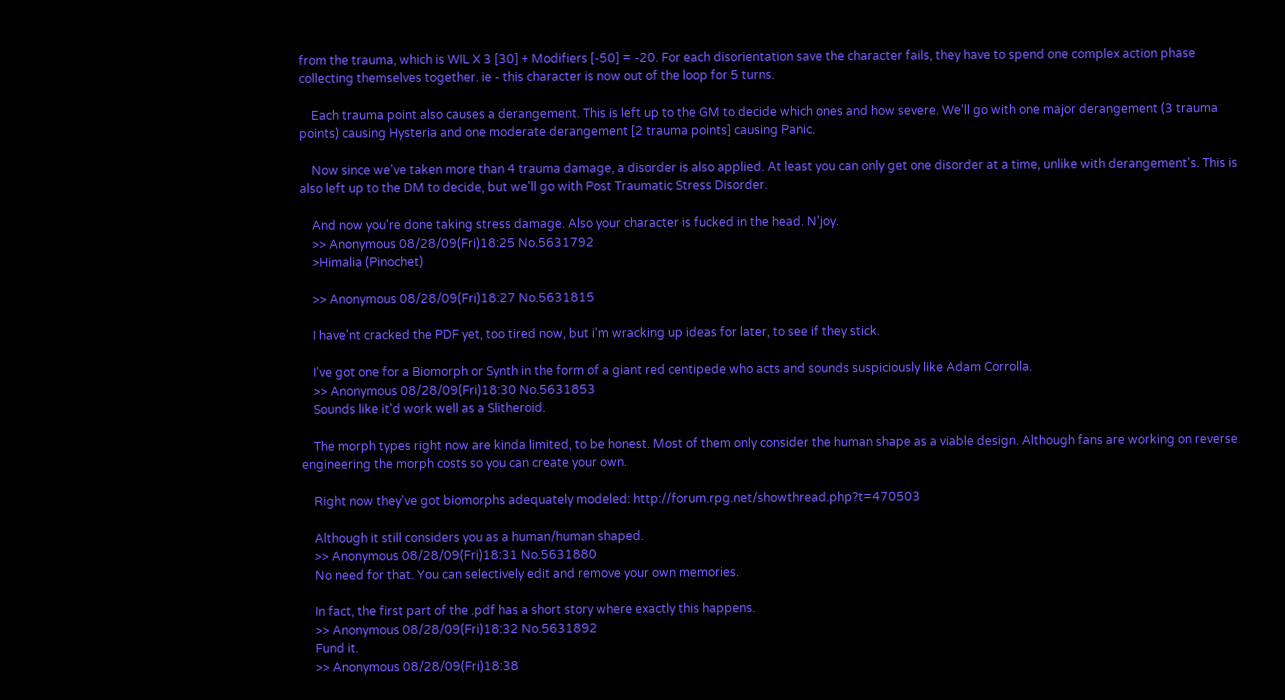from the trauma, which is WIL X 3 [30] + Modifiers [-50] = -20. For each disorientation save the character fails, they have to spend one complex action phase collecting themselves together. ie - this character is now out of the loop for 5 turns.

    Each trauma point also causes a derangement. This is left up to the GM to decide which ones and how severe. We'll go with one major derangement (3 trauma points) causing Hysteria and one moderate derangement [2 trauma points] causing Panic.

    Now since we've taken more than 4 trauma damage, a disorder is also applied. At least you can only get one disorder at a time, unlike with derangement's. This is also left up to the DM to decide, but we'll go with Post Traumatic Stress Disorder.

    And now you're done taking stress damage. Also your character is fucked in the head. N'joy.
    >> Anonymous 08/28/09(Fri)18:25 No.5631792
    >Himalia (Pinochet)

    >> Anonymous 08/28/09(Fri)18:27 No.5631815

    I have'nt cracked the PDF yet, too tired now, but i'm wracking up ideas for later, to see if they stick.

    I've got one for a Biomorph or Synth in the form of a giant red centipede who acts and sounds suspiciously like Adam Corrolla.
    >> Anonymous 08/28/09(Fri)18:30 No.5631853
    Sounds like it'd work well as a Slitheroid.

    The morph types right now are kinda limited, to be honest. Most of them only consider the human shape as a viable design. Although fans are working on reverse engineering the morph costs so you can create your own.

    Right now they've got biomorphs adequately modeled: http://forum.rpg.net/showthread.php?t=470503

    Although it still considers you as a human/human shaped.
    >> Anonymous 08/28/09(Fri)18:31 No.5631880
    No need for that. You can selectively edit and remove your own memories.

    In fact, the first part of the .pdf has a short story where exactly this happens.
    >> Anonymous 08/28/09(Fri)18:32 No.5631892
    Fund it.
    >> Anonymous 08/28/09(Fri)18:38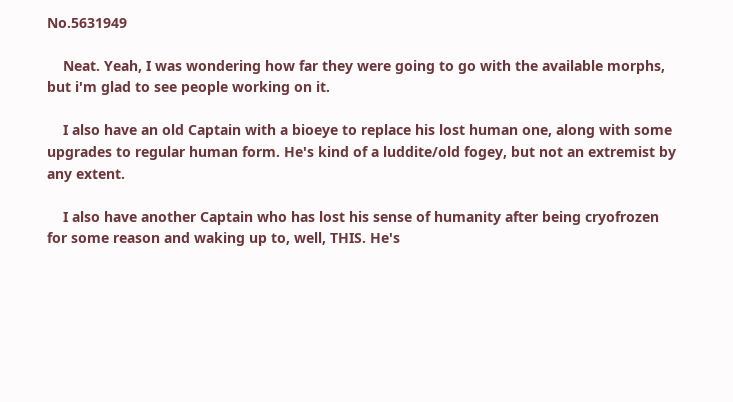No.5631949

    Neat. Yeah, I was wondering how far they were going to go with the available morphs, but i'm glad to see people working on it.

    I also have an old Captain with a bioeye to replace his lost human one, along with some upgrades to regular human form. He's kind of a luddite/old fogey, but not an extremist by any extent.

    I also have another Captain who has lost his sense of humanity after being cryofrozen for some reason and waking up to, well, THIS. He's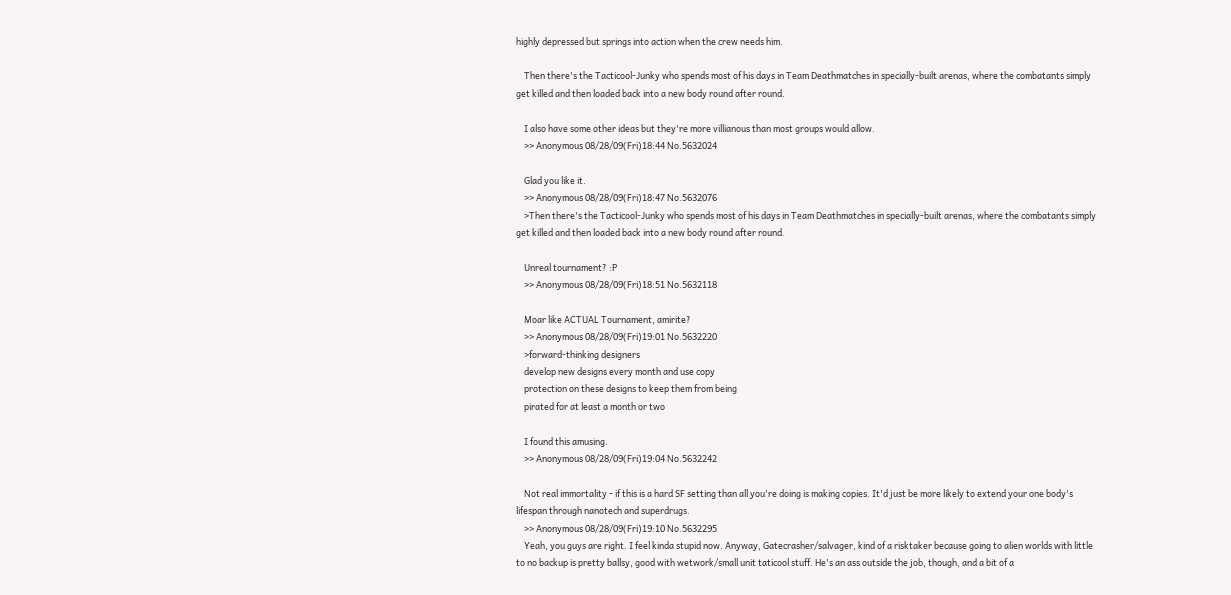highly depressed but springs into action when the crew needs him.

    Then there's the Tacticool-Junky who spends most of his days in Team Deathmatches in specially-built arenas, where the combatants simply get killed and then loaded back into a new body round after round.

    I also have some other ideas but they're more villianous than most groups would allow.
    >> Anonymous 08/28/09(Fri)18:44 No.5632024

    Glad you like it.
    >> Anonymous 08/28/09(Fri)18:47 No.5632076
    >Then there's the Tacticool-Junky who spends most of his days in Team Deathmatches in specially-built arenas, where the combatants simply get killed and then loaded back into a new body round after round.

    Unreal tournament? :P
    >> Anonymous 08/28/09(Fri)18:51 No.5632118

    Moar like ACTUAL Tournament, amirite?
    >> Anonymous 08/28/09(Fri)19:01 No.5632220
    >forward-thinking designers
    develop new designs every month and use copy
    protection on these designs to keep them from being
    pirated for at least a month or two

    I found this amusing.
    >> Anonymous 08/28/09(Fri)19:04 No.5632242

    Not real immortality - if this is a hard SF setting than all you're doing is making copies. It'd just be more likely to extend your one body's lifespan through nanotech and superdrugs.
    >> Anonymous 08/28/09(Fri)19:10 No.5632295
    Yeah, you guys are right. I feel kinda stupid now. Anyway, Gatecrasher/salvager, kind of a risktaker because going to alien worlds with little to no backup is pretty ballsy, good with wetwork/small unit taticool stuff. He's an ass outside the job, though, and a bit of a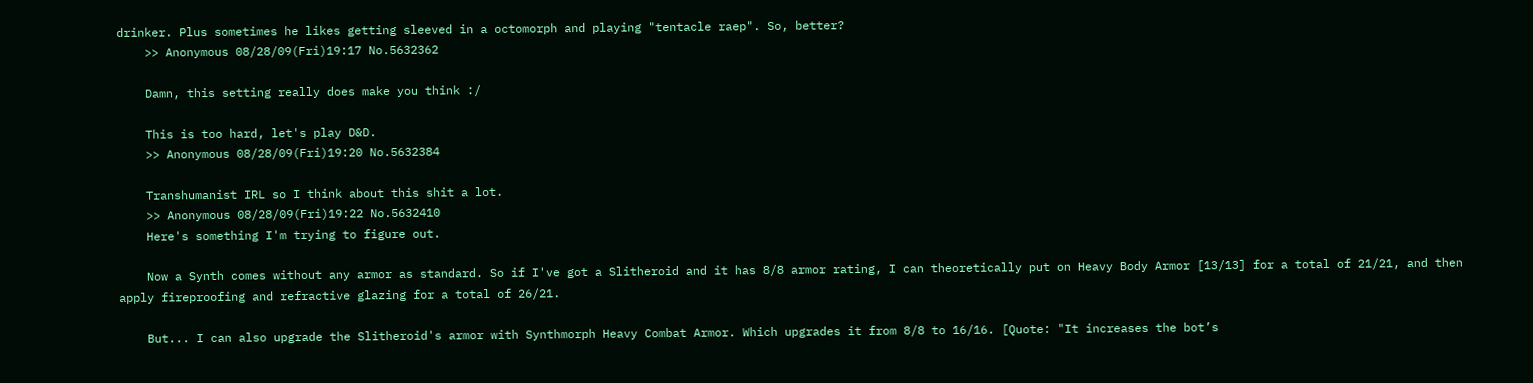drinker. Plus sometimes he likes getting sleeved in a octomorph and playing "tentacle raep". So, better?
    >> Anonymous 08/28/09(Fri)19:17 No.5632362

    Damn, this setting really does make you think :/

    This is too hard, let's play D&D.
    >> Anonymous 08/28/09(Fri)19:20 No.5632384

    Transhumanist IRL so I think about this shit a lot.
    >> Anonymous 08/28/09(Fri)19:22 No.5632410
    Here's something I'm trying to figure out.

    Now a Synth comes without any armor as standard. So if I've got a Slitheroid and it has 8/8 armor rating, I can theoretically put on Heavy Body Armor [13/13] for a total of 21/21, and then apply fireproofing and refractive glazing for a total of 26/21.

    But... I can also upgrade the Slitheroid's armor with Synthmorph Heavy Combat Armor. Which upgrades it from 8/8 to 16/16. [Quote: "It increases the bot’s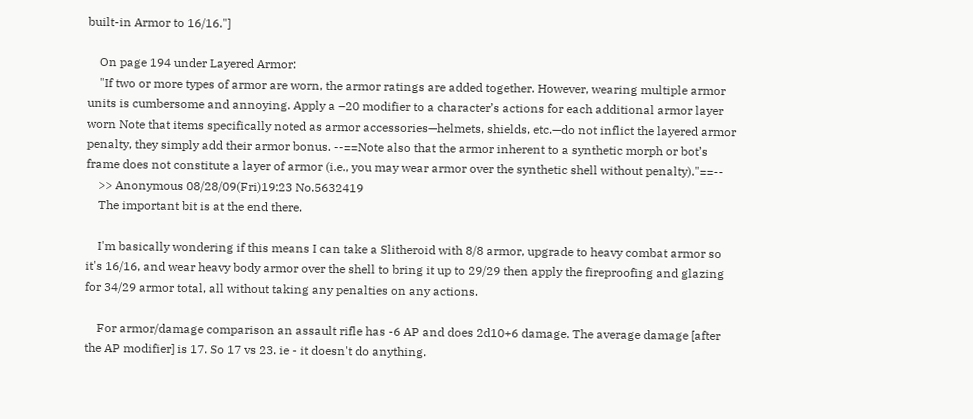built-in Armor to 16/16."]

    On page 194 under Layered Armor:
    "If two or more types of armor are worn, the armor ratings are added together. However, wearing multiple armor units is cumbersome and annoying. Apply a –20 modifier to a character’s actions for each additional armor layer worn Note that items specifically noted as armor accessories—helmets, shields, etc.—do not inflict the layered armor penalty, they simply add their armor bonus. --==Note also that the armor inherent to a synthetic morph or bot’s frame does not constitute a layer of armor (i.e., you may wear armor over the synthetic shell without penalty)."==--
    >> Anonymous 08/28/09(Fri)19:23 No.5632419
    The important bit is at the end there.

    I'm basically wondering if this means I can take a Slitheroid with 8/8 armor, upgrade to heavy combat armor so it's 16/16, and wear heavy body armor over the shell to bring it up to 29/29 then apply the fireproofing and glazing for 34/29 armor total, all without taking any penalties on any actions.

    For armor/damage comparison an assault rifle has -6 AP and does 2d10+6 damage. The average damage [after the AP modifier] is 17. So 17 vs 23. ie - it doesn't do anything.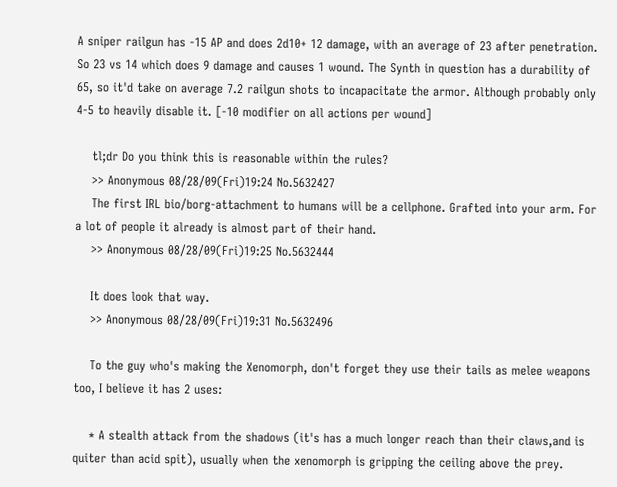A sniper railgun has -15 AP and does 2d10+ 12 damage, with an average of 23 after penetration. So 23 vs 14 which does 9 damage and causes 1 wound. The Synth in question has a durability of 65, so it'd take on average 7.2 railgun shots to incapacitate the armor. Although probably only 4-5 to heavily disable it. [-10 modifier on all actions per wound]

    tl;dr Do you think this is reasonable within the rules?
    >> Anonymous 08/28/09(Fri)19:24 No.5632427
    The first IRL bio/borg-attachment to humans will be a cellphone. Grafted into your arm. For a lot of people it already is almost part of their hand.
    >> Anonymous 08/28/09(Fri)19:25 No.5632444

    It does look that way.
    >> Anonymous 08/28/09(Fri)19:31 No.5632496

    To the guy who's making the Xenomorph, don't forget they use their tails as melee weapons too, I believe it has 2 uses:

    * A stealth attack from the shadows (it's has a much longer reach than their claws,and is quiter than acid spit), usually when the xenomorph is gripping the ceiling above the prey.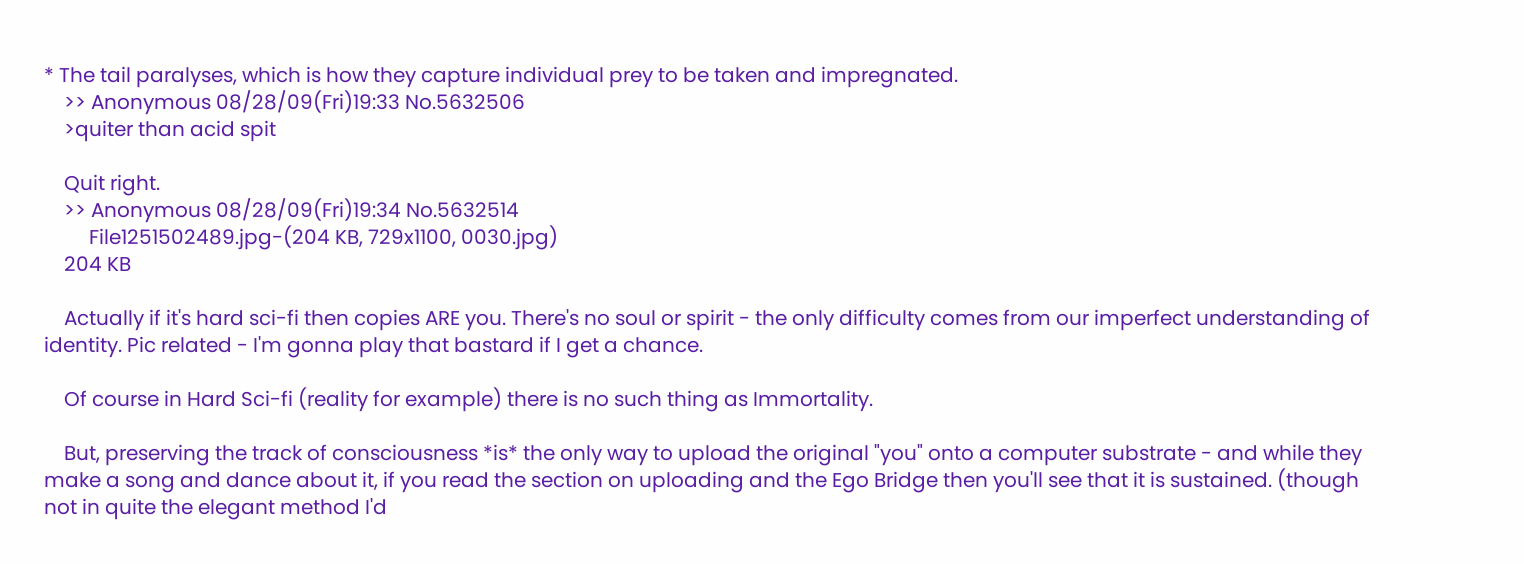* The tail paralyses, which is how they capture individual prey to be taken and impregnated.
    >> Anonymous 08/28/09(Fri)19:33 No.5632506
    >quiter than acid spit

    Quit right.
    >> Anonymous 08/28/09(Fri)19:34 No.5632514
         File1251502489.jpg-(204 KB, 729x1100, 0030.jpg)
    204 KB

    Actually if it's hard sci-fi then copies ARE you. There's no soul or spirit - the only difficulty comes from our imperfect understanding of identity. Pic related - I'm gonna play that bastard if I get a chance.

    Of course in Hard Sci-fi (reality for example) there is no such thing as Immortality.

    But, preserving the track of consciousness *is* the only way to upload the original "you" onto a computer substrate - and while they make a song and dance about it, if you read the section on uploading and the Ego Bridge then you'll see that it is sustained. (though not in quite the elegant method I'd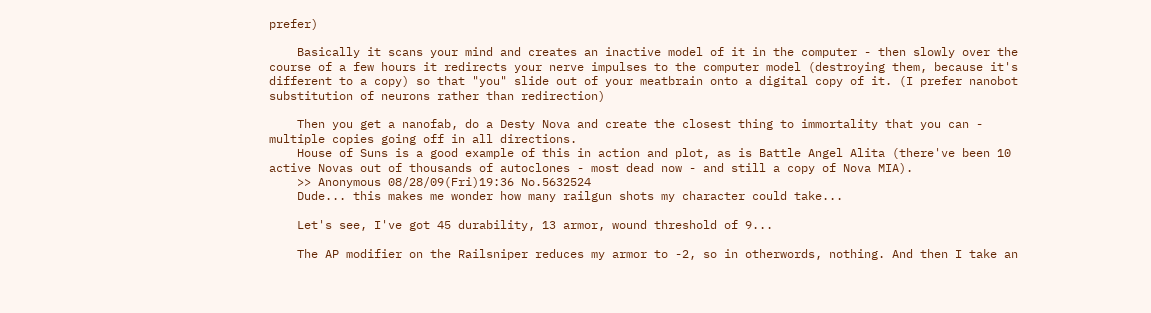prefer)

    Basically it scans your mind and creates an inactive model of it in the computer - then slowly over the course of a few hours it redirects your nerve impulses to the computer model (destroying them, because it's different to a copy) so that "you" slide out of your meatbrain onto a digital copy of it. (I prefer nanobot substitution of neurons rather than redirection)

    Then you get a nanofab, do a Desty Nova and create the closest thing to immortality that you can - multiple copies going off in all directions.
    House of Suns is a good example of this in action and plot, as is Battle Angel Alita (there've been 10 active Novas out of thousands of autoclones - most dead now - and still a copy of Nova MIA).
    >> Anonymous 08/28/09(Fri)19:36 No.5632524
    Dude... this makes me wonder how many railgun shots my character could take...

    Let's see, I've got 45 durability, 13 armor, wound threshold of 9...

    The AP modifier on the Railsniper reduces my armor to -2, so in otherwords, nothing. And then I take an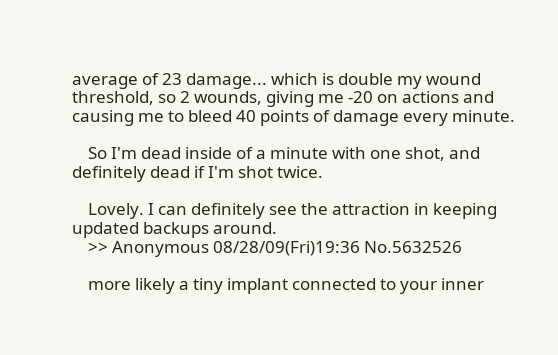average of 23 damage... which is double my wound threshold, so 2 wounds, giving me -20 on actions and causing me to bleed 40 points of damage every minute.

    So I'm dead inside of a minute with one shot, and definitely dead if I'm shot twice.

    Lovely. I can definitely see the attraction in keeping updated backups around.
    >> Anonymous 08/28/09(Fri)19:36 No.5632526

    more likely a tiny implant connected to your inner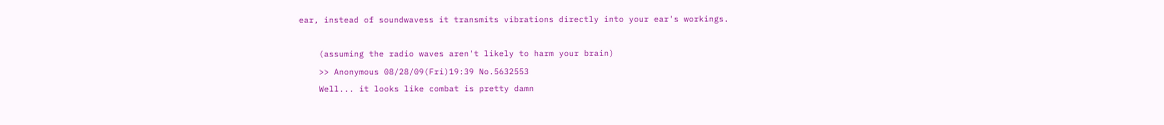ear, instead of soundwavess it transmits vibrations directly into your ear's workings.

    (assuming the radio waves aren't likely to harm your brain)
    >> Anonymous 08/28/09(Fri)19:39 No.5632553
    Well... it looks like combat is pretty damn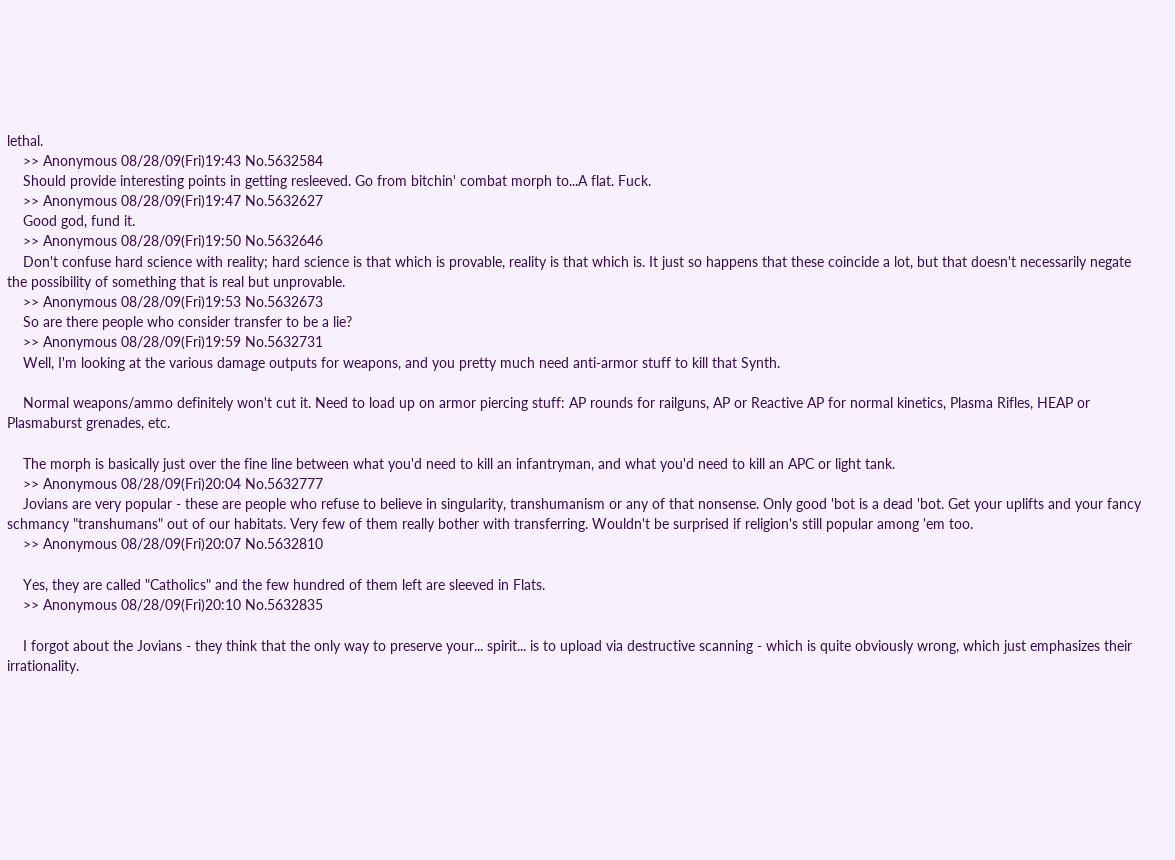lethal.
    >> Anonymous 08/28/09(Fri)19:43 No.5632584
    Should provide interesting points in getting resleeved. Go from bitchin' combat morph to...A flat. Fuck.
    >> Anonymous 08/28/09(Fri)19:47 No.5632627
    Good god, fund it.
    >> Anonymous 08/28/09(Fri)19:50 No.5632646
    Don't confuse hard science with reality; hard science is that which is provable, reality is that which is. It just so happens that these coincide a lot, but that doesn't necessarily negate the possibility of something that is real but unprovable.
    >> Anonymous 08/28/09(Fri)19:53 No.5632673
    So are there people who consider transfer to be a lie?
    >> Anonymous 08/28/09(Fri)19:59 No.5632731
    Well, I'm looking at the various damage outputs for weapons, and you pretty much need anti-armor stuff to kill that Synth.

    Normal weapons/ammo definitely won't cut it. Need to load up on armor piercing stuff: AP rounds for railguns, AP or Reactive AP for normal kinetics, Plasma Rifles, HEAP or Plasmaburst grenades, etc.

    The morph is basically just over the fine line between what you'd need to kill an infantryman, and what you'd need to kill an APC or light tank.
    >> Anonymous 08/28/09(Fri)20:04 No.5632777
    Jovians are very popular - these are people who refuse to believe in singularity, transhumanism or any of that nonsense. Only good 'bot is a dead 'bot. Get your uplifts and your fancy schmancy "transhumans" out of our habitats. Very few of them really bother with transferring. Wouldn't be surprised if religion's still popular among 'em too.
    >> Anonymous 08/28/09(Fri)20:07 No.5632810

    Yes, they are called "Catholics" and the few hundred of them left are sleeved in Flats.
    >> Anonymous 08/28/09(Fri)20:10 No.5632835

    I forgot about the Jovians - they think that the only way to preserve your... spirit... is to upload via destructive scanning - which is quite obviously wrong, which just emphasizes their irrationality.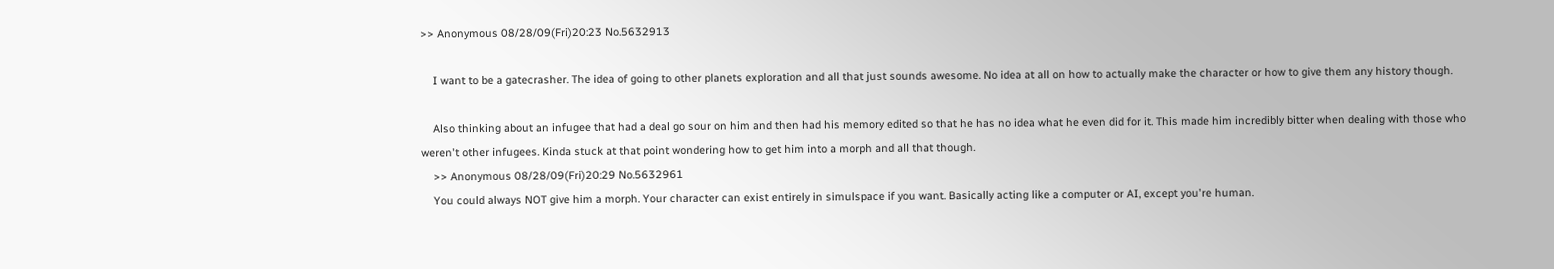>> Anonymous 08/28/09(Fri)20:23 No.5632913

    I want to be a gatecrasher. The idea of going to other planets exploration and all that just sounds awesome. No idea at all on how to actually make the character or how to give them any history though.

    Also thinking about an infugee that had a deal go sour on him and then had his memory edited so that he has no idea what he even did for it. This made him incredibly bitter when dealing with those who weren't other infugees. Kinda stuck at that point wondering how to get him into a morph and all that though.
    >> Anonymous 08/28/09(Fri)20:29 No.5632961
    You could always NOT give him a morph. Your character can exist entirely in simulspace if you want. Basically acting like a computer or AI, except you're human.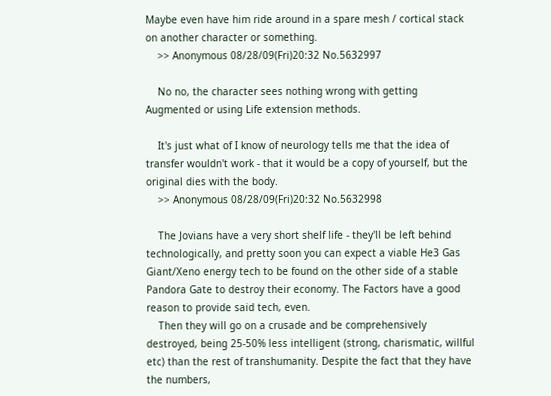Maybe even have him ride around in a spare mesh / cortical stack on another character or something.
    >> Anonymous 08/28/09(Fri)20:32 No.5632997

    No no, the character sees nothing wrong with getting Augmented or using Life extension methods.

    It's just what of I know of neurology tells me that the idea of transfer wouldn't work - that it would be a copy of yourself, but the original dies with the body.
    >> Anonymous 08/28/09(Fri)20:32 No.5632998

    The Jovians have a very short shelf life - they'll be left behind technologically, and pretty soon you can expect a viable He3 Gas Giant/Xeno energy tech to be found on the other side of a stable Pandora Gate to destroy their economy. The Factors have a good reason to provide said tech, even.
    Then they will go on a crusade and be comprehensively destroyed, being 25-50% less intelligent (strong, charismatic, willful etc) than the rest of transhumanity. Despite the fact that they have the numbers,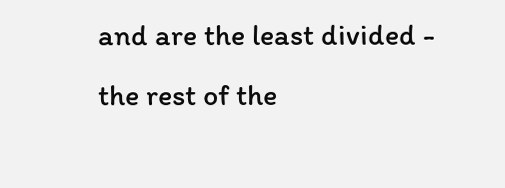and are the least divided - the rest of the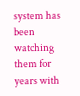system has been watching them for years with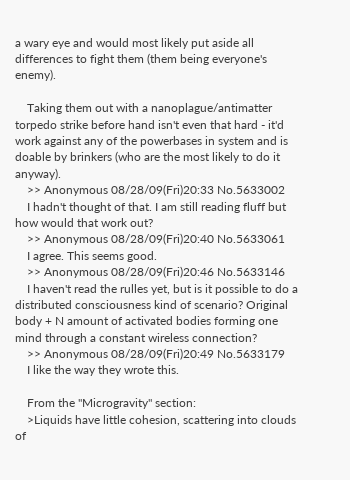a wary eye and would most likely put aside all differences to fight them (them being everyone's enemy).

    Taking them out with a nanoplague/antimatter torpedo strike before hand isn't even that hard - it'd work against any of the powerbases in system and is doable by brinkers (who are the most likely to do it anyway).
    >> Anonymous 08/28/09(Fri)20:33 No.5633002
    I hadn't thought of that. I am still reading fluff but how would that work out?
    >> Anonymous 08/28/09(Fri)20:40 No.5633061
    I agree. This seems good.
    >> Anonymous 08/28/09(Fri)20:46 No.5633146
    I haven't read the rulles yet, but is it possible to do a distributed consciousness kind of scenario? Original body + N amount of activated bodies forming one mind through a constant wireless connection?
    >> Anonymous 08/28/09(Fri)20:49 No.5633179
    I like the way they wrote this.

    From the "Microgravity" section:
    >Liquids have little cohesion, scattering into clouds of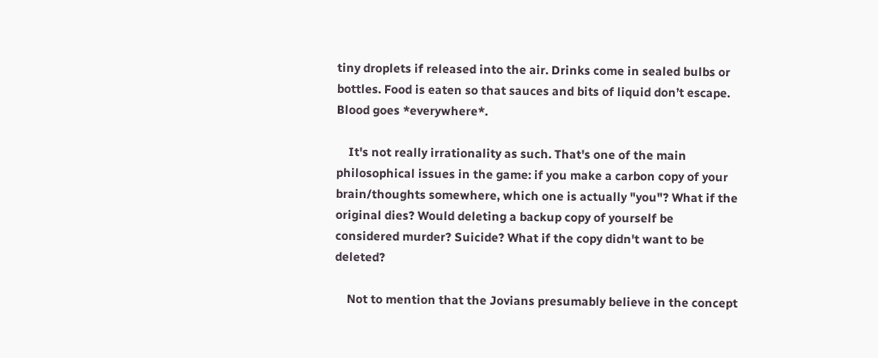tiny droplets if released into the air. Drinks come in sealed bulbs or bottles. Food is eaten so that sauces and bits of liquid don’t escape. Blood goes *everywhere*.

    It's not really irrationality as such. That's one of the main philosophical issues in the game: if you make a carbon copy of your brain/thoughts somewhere, which one is actually "you"? What if the original dies? Would deleting a backup copy of yourself be considered murder? Suicide? What if the copy didn't want to be deleted?

    Not to mention that the Jovians presumably believe in the concept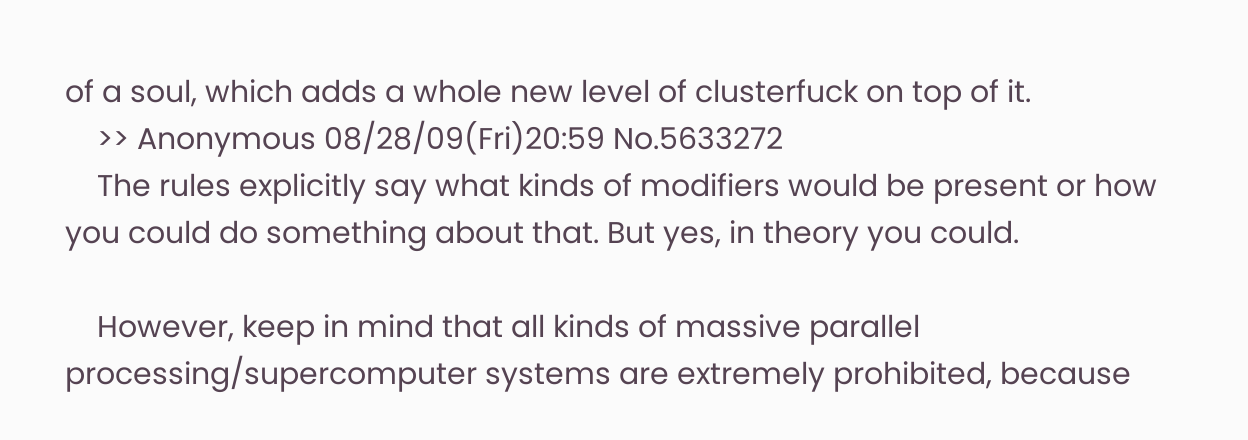of a soul, which adds a whole new level of clusterfuck on top of it.
    >> Anonymous 08/28/09(Fri)20:59 No.5633272
    The rules explicitly say what kinds of modifiers would be present or how you could do something about that. But yes, in theory you could.

    However, keep in mind that all kinds of massive parallel processing/supercomputer systems are extremely prohibited, because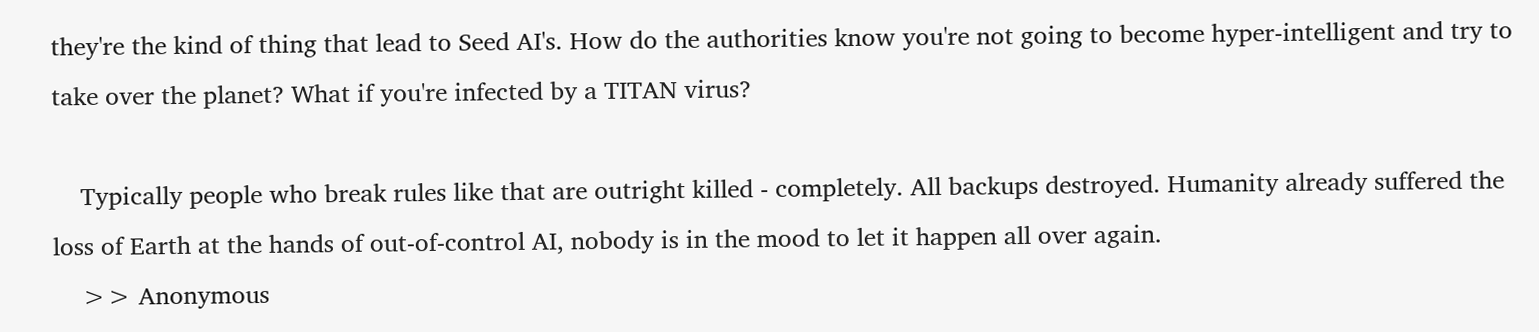they're the kind of thing that lead to Seed AI's. How do the authorities know you're not going to become hyper-intelligent and try to take over the planet? What if you're infected by a TITAN virus?

    Typically people who break rules like that are outright killed - completely. All backups destroyed. Humanity already suffered the loss of Earth at the hands of out-of-control AI, nobody is in the mood to let it happen all over again.
    >> Anonymous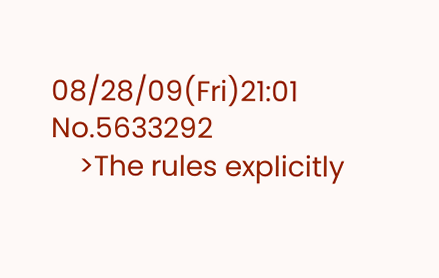08/28/09(Fri)21:01 No.5633292
    >The rules explicitly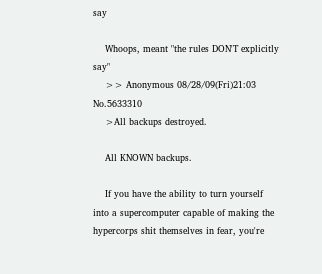say

    Whoops, meant "the rules DON'T explicitly say"
    >> Anonymous 08/28/09(Fri)21:03 No.5633310
    >All backups destroyed.

    All KNOWN backups.

    If you have the ability to turn yourself into a supercomputer capable of making the hypercorps shit themselves in fear, you're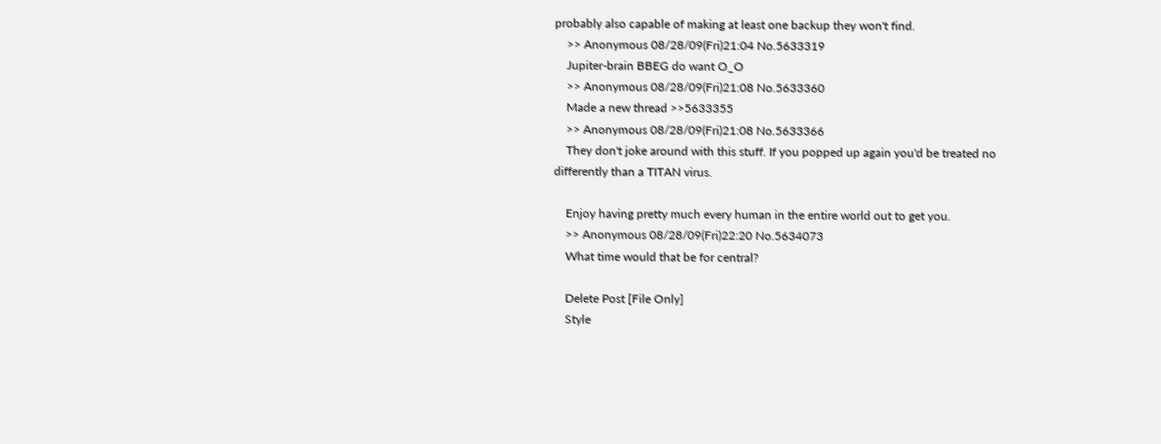probably also capable of making at least one backup they won't find.
    >> Anonymous 08/28/09(Fri)21:04 No.5633319
    Jupiter-brain BBEG do want O_O
    >> Anonymous 08/28/09(Fri)21:08 No.5633360
    Made a new thread >>5633355
    >> Anonymous 08/28/09(Fri)21:08 No.5633366
    They don't joke around with this stuff. If you popped up again you'd be treated no differently than a TITAN virus.

    Enjoy having pretty much every human in the entire world out to get you.
    >> Anonymous 08/28/09(Fri)22:20 No.5634073
    What time would that be for central?

    Delete Post [File Only]
    Style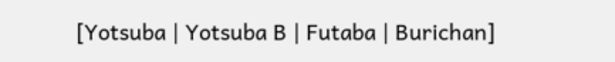[Yotsuba | Yotsuba B | Futaba | Burichan]